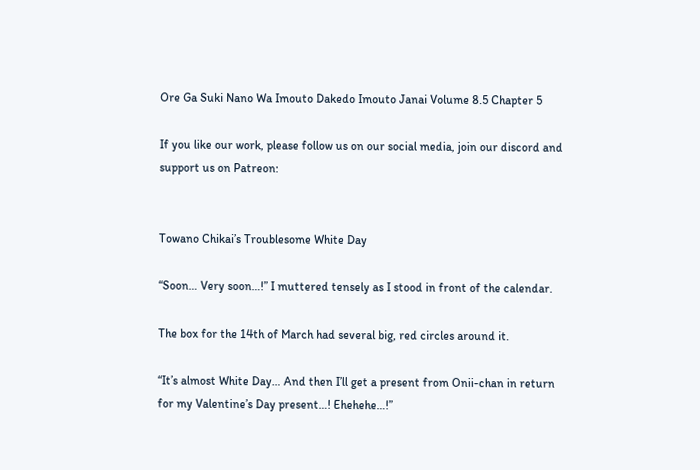Ore Ga Suki Nano Wa Imouto Dakedo Imouto Janai Volume 8.5 Chapter 5

If you like our work, please follow us on our social media, join our discord and support us on Patreon:


Towano Chikai’s Troublesome White Day

“Soon… Very soon…!” I muttered tensely as I stood in front of the calendar.

The box for the 14th of March had several big, red circles around it.

“It’s almost White Day… And then I’ll get a present from Onii-chan in return for my Valentine’s Day present…! Ehehehe…!”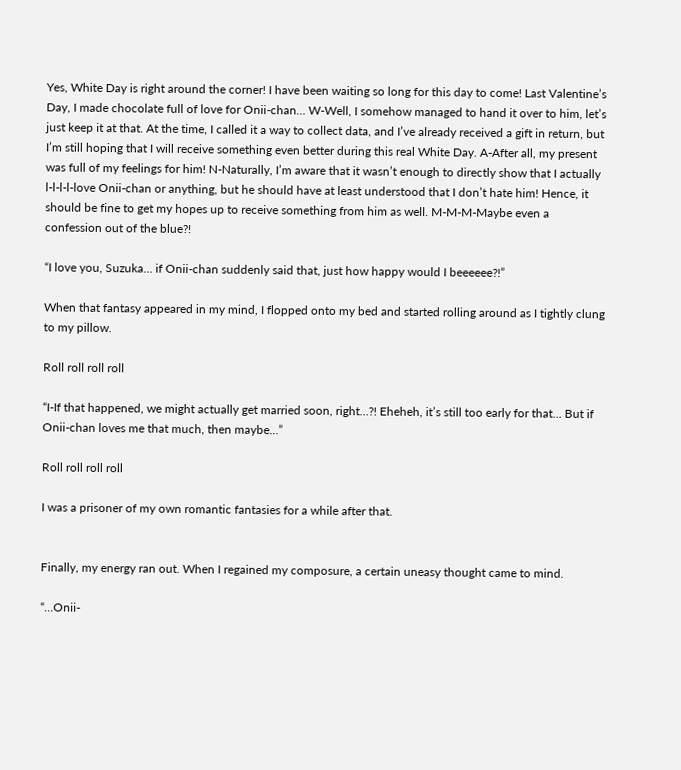Yes, White Day is right around the corner! I have been waiting so long for this day to come! Last Valentine’s Day, I made chocolate full of love for Onii-chan… W-Well, I somehow managed to hand it over to him, let’s just keep it at that. At the time, I called it a way to collect data, and I’ve already received a gift in return, but I’m still hoping that I will receive something even better during this real White Day. A-After all, my present was full of my feelings for him! N-Naturally, I’m aware that it wasn’t enough to directly show that I actually l-l-l-l-love Onii-chan or anything, but he should have at least understood that I don’t hate him! Hence, it should be fine to get my hopes up to receive something from him as well. M-M-M-Maybe even a confession out of the blue?!

“I love you, Suzuka… if Onii-chan suddenly said that, just how happy would I beeeeee?!”

When that fantasy appeared in my mind, I flopped onto my bed and started rolling around as I tightly clung to my pillow.

Roll roll roll roll

“I-If that happened, we might actually get married soon, right…?! Eheheh, it’s still too early for that… But if Onii-chan loves me that much, then maybe…”

Roll roll roll roll

I was a prisoner of my own romantic fantasies for a while after that.


Finally, my energy ran out. When I regained my composure, a certain uneasy thought came to mind.

“…Onii-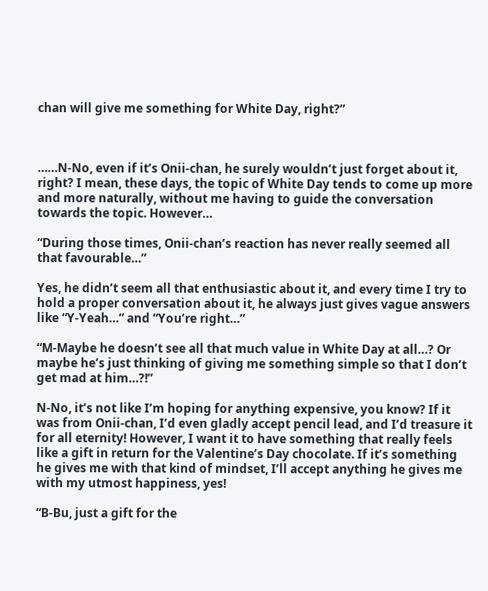chan will give me something for White Day, right?”



……N-No, even if it’s Onii-chan, he surely wouldn’t just forget about it, right? I mean, these days, the topic of White Day tends to come up more and more naturally, without me having to guide the conversation towards the topic. However…

“During those times, Onii-chan’s reaction has never really seemed all that favourable…”

Yes, he didn’t seem all that enthusiastic about it, and every time I try to hold a proper conversation about it, he always just gives vague answers like “Y-Yeah…” and “You’re right…”

“M-Maybe he doesn’t see all that much value in White Day at all…? Or maybe he’s just thinking of giving me something simple so that I don’t get mad at him…?!”

N-No, it’s not like I’m hoping for anything expensive, you know? If it was from Onii-chan, I’d even gladly accept pencil lead, and I’d treasure it for all eternity! However, I want it to have something that really feels like a gift in return for the Valentine’s Day chocolate. If it’s something he gives me with that kind of mindset, I’ll accept anything he gives me with my utmost happiness, yes!

“B-Bu, just a gift for the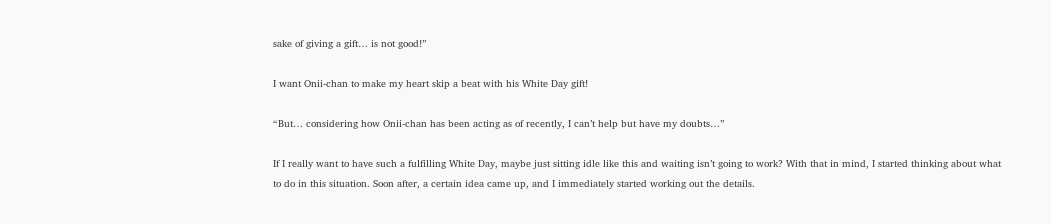sake of giving a gift… is not good!”

I want Onii-chan to make my heart skip a beat with his White Day gift!

“But… considering how Onii-chan has been acting as of recently, I can’t help but have my doubts…”

If I really want to have such a fulfilling White Day, maybe just sitting idle like this and waiting isn’t going to work? With that in mind, I started thinking about what to do in this situation. Soon after, a certain idea came up, and I immediately started working out the details.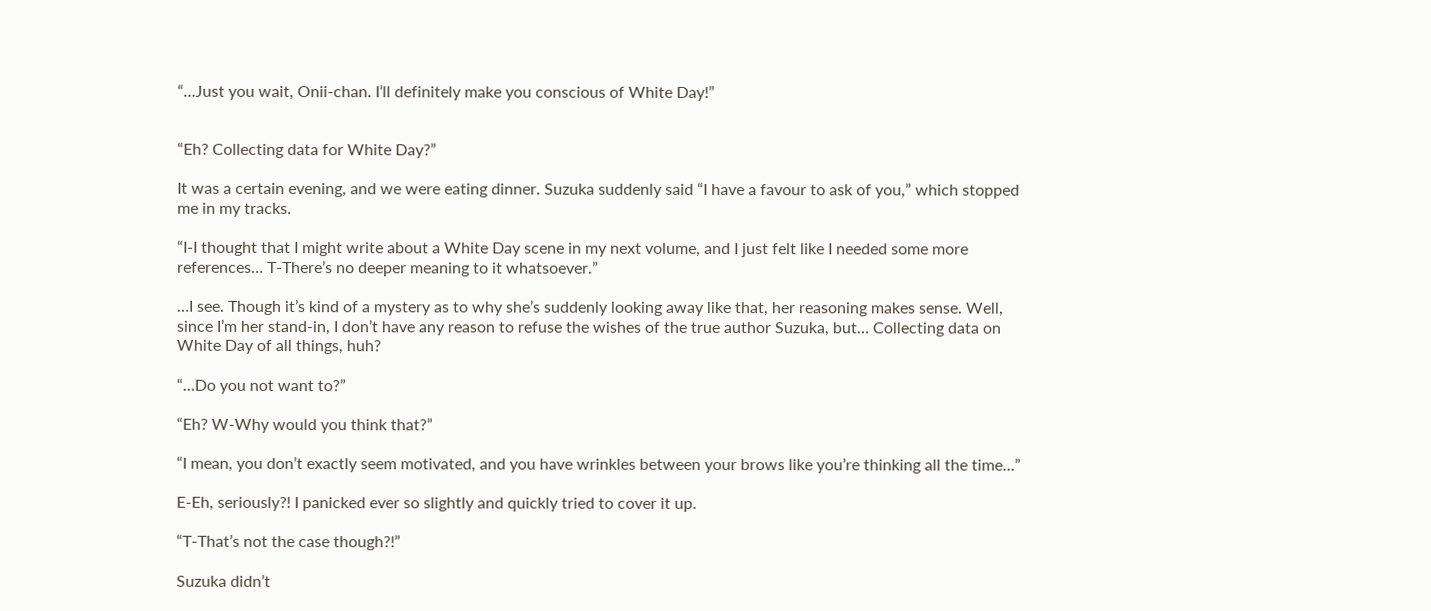“…Just you wait, Onii-chan. I’ll definitely make you conscious of White Day!”


“Eh? Collecting data for White Day?”

It was a certain evening, and we were eating dinner. Suzuka suddenly said “I have a favour to ask of you,” which stopped me in my tracks.

“I-I thought that I might write about a White Day scene in my next volume, and I just felt like I needed some more references… T-There’s no deeper meaning to it whatsoever.”

…I see. Though it’s kind of a mystery as to why she’s suddenly looking away like that, her reasoning makes sense. Well, since I’m her stand-in, I don’t have any reason to refuse the wishes of the true author Suzuka, but… Collecting data on White Day of all things, huh?

“…Do you not want to?”

“Eh? W-Why would you think that?”

“I mean, you don’t exactly seem motivated, and you have wrinkles between your brows like you’re thinking all the time…”

E-Eh, seriously?! I panicked ever so slightly and quickly tried to cover it up.

“T-That’s not the case though?!”

Suzuka didn’t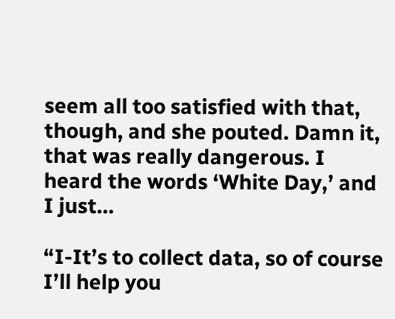seem all too satisfied with that, though, and she pouted. Damn it, that was really dangerous. I heard the words ‘White Day,’ and I just…

“I-It’s to collect data, so of course I’ll help you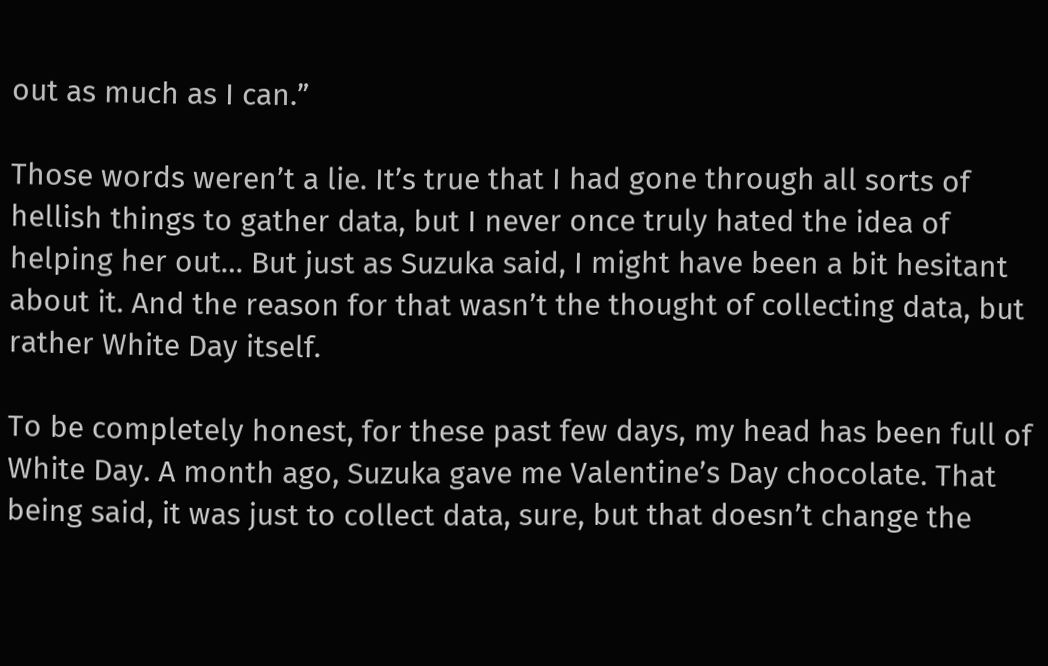out as much as I can.”

Those words weren’t a lie. It’s true that I had gone through all sorts of hellish things to gather data, but I never once truly hated the idea of helping her out… But just as Suzuka said, I might have been a bit hesitant about it. And the reason for that wasn’t the thought of collecting data, but rather White Day itself.

To be completely honest, for these past few days, my head has been full of White Day. A month ago, Suzuka gave me Valentine’s Day chocolate. That being said, it was just to collect data, sure, but that doesn’t change the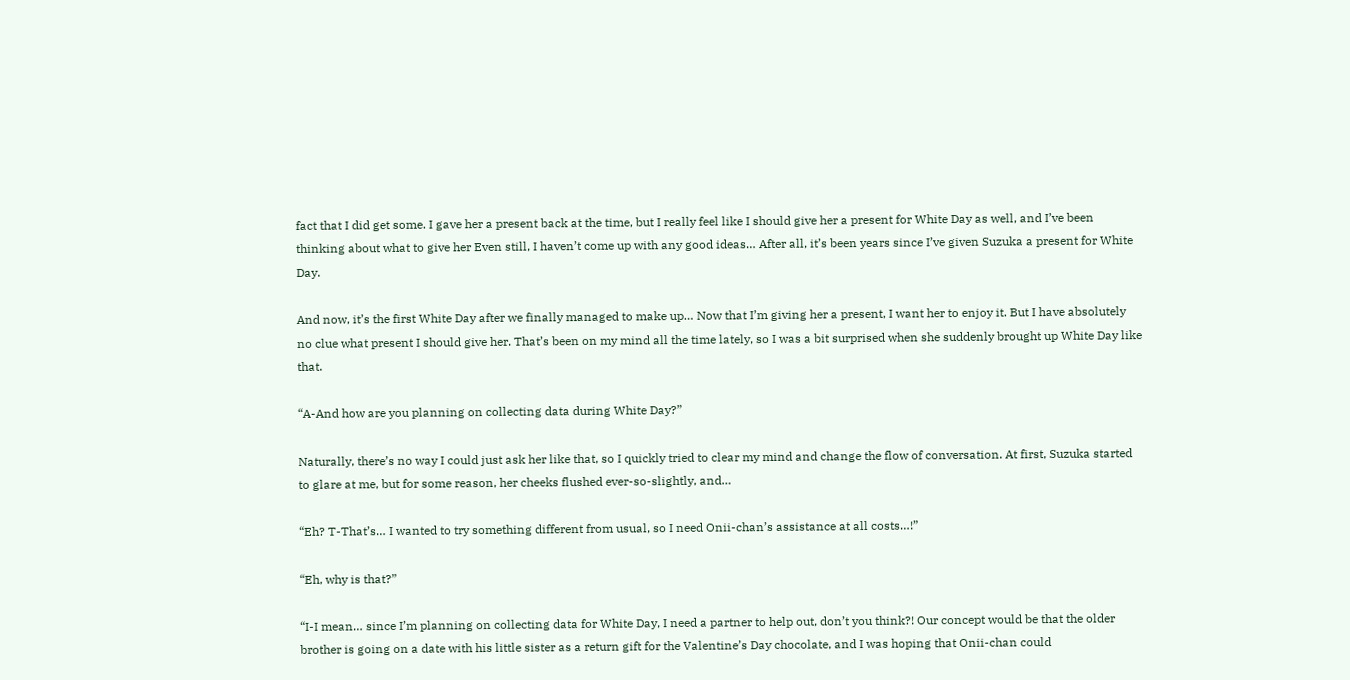fact that I did get some. I gave her a present back at the time, but I really feel like I should give her a present for White Day as well, and I’ve been thinking about what to give her Even still, I haven’t come up with any good ideas… After all, it’s been years since I’ve given Suzuka a present for White Day.

And now, it’s the first White Day after we finally managed to make up… Now that I’m giving her a present, I want her to enjoy it. But I have absolutely no clue what present I should give her. That’s been on my mind all the time lately, so I was a bit surprised when she suddenly brought up White Day like that.

“A-And how are you planning on collecting data during White Day?”

Naturally, there’s no way I could just ask her like that, so I quickly tried to clear my mind and change the flow of conversation. At first, Suzuka started to glare at me, but for some reason, her cheeks flushed ever-so-slightly, and…

“Eh? T-That’s… I wanted to try something different from usual, so I need Onii-chan’s assistance at all costs…!”

“Eh, why is that?”

“I-I mean… since I’m planning on collecting data for White Day, I need a partner to help out, don’t you think?! Our concept would be that the older brother is going on a date with his little sister as a return gift for the Valentine’s Day chocolate, and I was hoping that Onii-chan could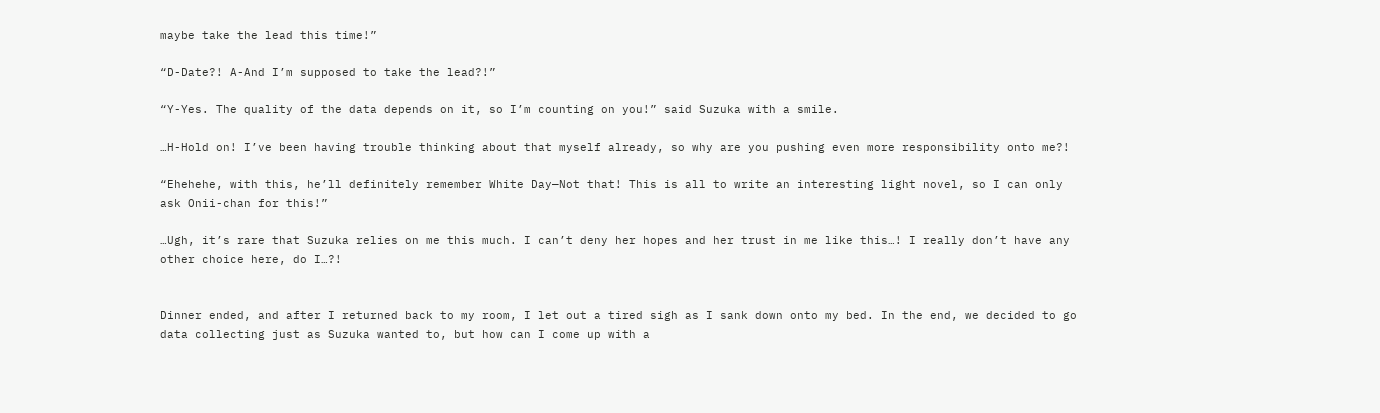maybe take the lead this time!”

“D-Date?! A-And I’m supposed to take the lead?!”

“Y-Yes. The quality of the data depends on it, so I’m counting on you!” said Suzuka with a smile.

…H-Hold on! I’ve been having trouble thinking about that myself already, so why are you pushing even more responsibility onto me?!

“Ehehehe, with this, he’ll definitely remember White Day—Not that! This is all to write an interesting light novel, so I can only ask Onii-chan for this!”

…Ugh, it’s rare that Suzuka relies on me this much. I can’t deny her hopes and her trust in me like this…! I really don’t have any other choice here, do I…?!


Dinner ended, and after I returned back to my room, I let out a tired sigh as I sank down onto my bed. In the end, we decided to go data collecting just as Suzuka wanted to, but how can I come up with a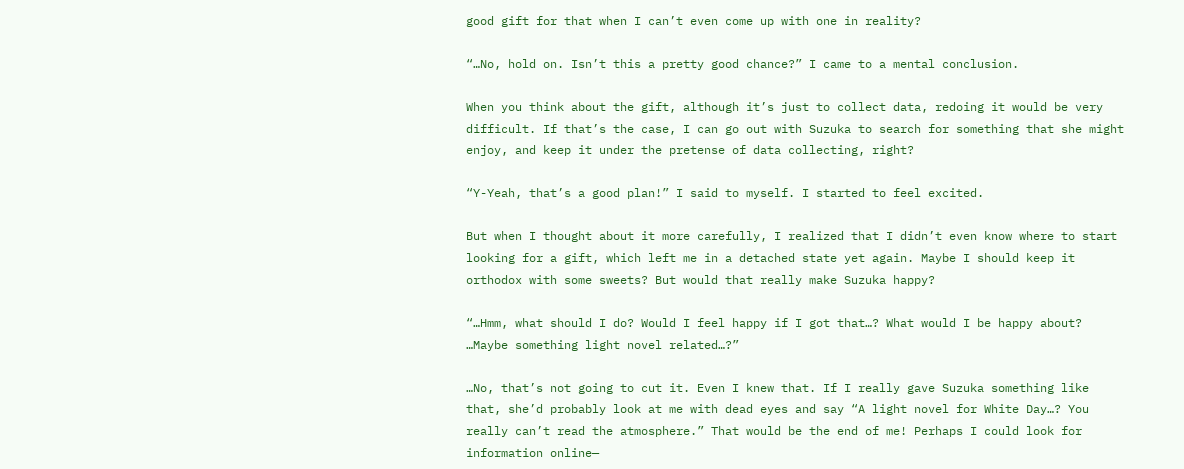good gift for that when I can’t even come up with one in reality?

“…No, hold on. Isn’t this a pretty good chance?” I came to a mental conclusion.

When you think about the gift, although it’s just to collect data, redoing it would be very difficult. If that’s the case, I can go out with Suzuka to search for something that she might enjoy, and keep it under the pretense of data collecting, right?

“Y-Yeah, that’s a good plan!” I said to myself. I started to feel excited.

But when I thought about it more carefully, I realized that I didn’t even know where to start looking for a gift, which left me in a detached state yet again. Maybe I should keep it orthodox with some sweets? But would that really make Suzuka happy?

“…Hmm, what should I do? Would I feel happy if I got that…? What would I be happy about? …Maybe something light novel related…?”

…No, that’s not going to cut it. Even I knew that. If I really gave Suzuka something like that, she’d probably look at me with dead eyes and say “A light novel for White Day…? You really can’t read the atmosphere.” That would be the end of me! Perhaps I could look for information online—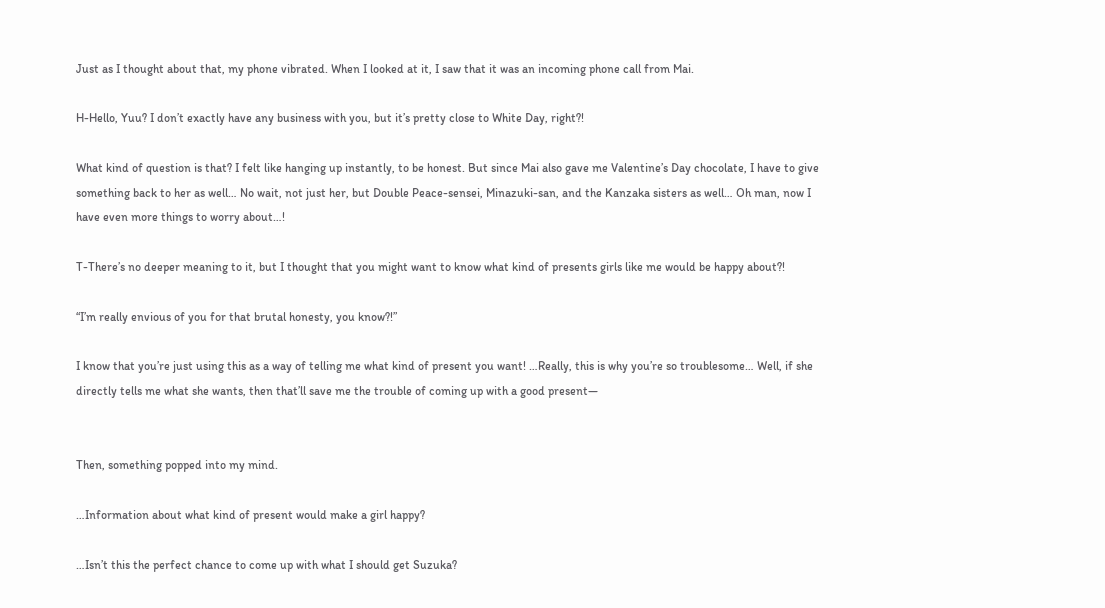Just as I thought about that, my phone vibrated. When I looked at it, I saw that it was an incoming phone call from Mai.

H-Hello, Yuu? I don’t exactly have any business with you, but it’s pretty close to White Day, right?!

What kind of question is that? I felt like hanging up instantly, to be honest. But since Mai also gave me Valentine’s Day chocolate, I have to give something back to her as well… No wait, not just her, but Double Peace-sensei, Minazuki-san, and the Kanzaka sisters as well… Oh man, now I have even more things to worry about…!

T-There’s no deeper meaning to it, but I thought that you might want to know what kind of presents girls like me would be happy about?!

“I’m really envious of you for that brutal honesty, you know?!”

I know that you’re just using this as a way of telling me what kind of present you want! …Really, this is why you’re so troublesome… Well, if she directly tells me what she wants, then that’ll save me the trouble of coming up with a good present—


Then, something popped into my mind.

…Information about what kind of present would make a girl happy?

…Isn’t this the perfect chance to come up with what I should get Suzuka?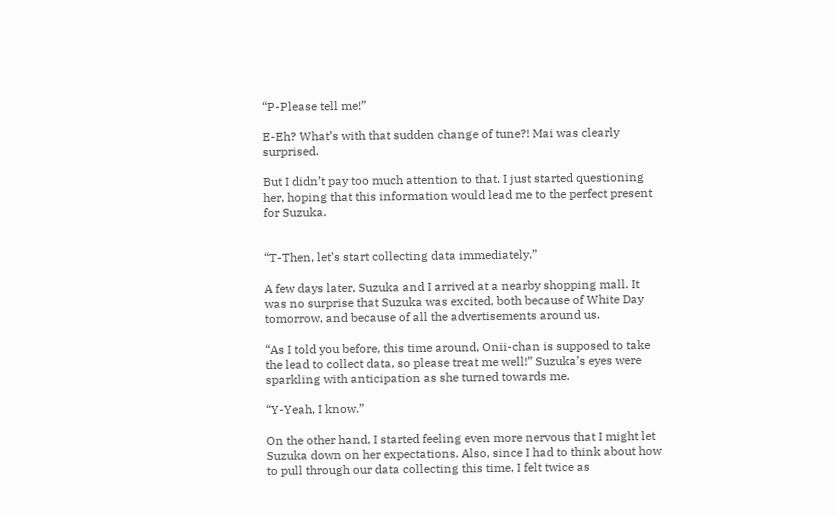“P-Please tell me!”

E-Eh? What’s with that sudden change of tune?! Mai was clearly surprised.

But I didn’t pay too much attention to that. I just started questioning her, hoping that this information would lead me to the perfect present for Suzuka.


“T-Then, let’s start collecting data immediately.”

A few days later, Suzuka and I arrived at a nearby shopping mall. It was no surprise that Suzuka was excited, both because of White Day tomorrow, and because of all the advertisements around us.

“As I told you before, this time around, Onii-chan is supposed to take the lead to collect data, so please treat me well!” Suzuka’s eyes were sparkling with anticipation as she turned towards me.

“Y-Yeah, I know.”

On the other hand, I started feeling even more nervous that I might let Suzuka down on her expectations. Also, since I had to think about how to pull through our data collecting this time, I felt twice as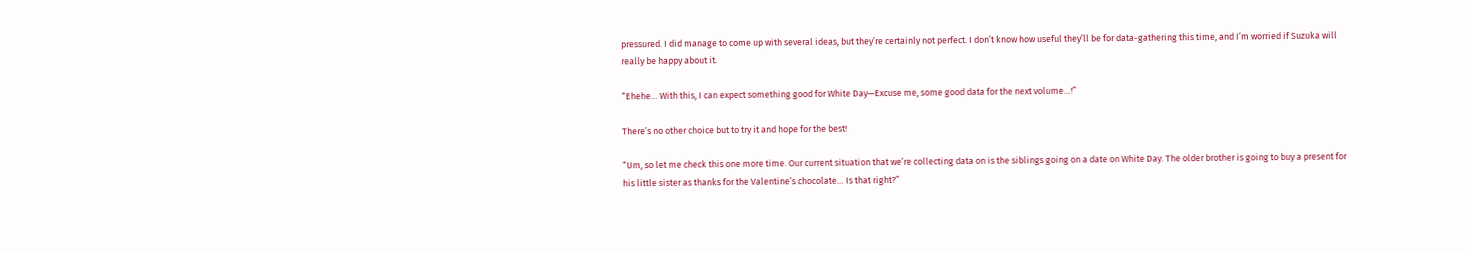pressured. I did manage to come up with several ideas, but they’re certainly not perfect. I don’t know how useful they’ll be for data-gathering this time, and I’m worried if Suzuka will really be happy about it.

“Ehehe… With this, I can expect something good for White Day—Excuse me, some good data for the next volume…!”

There’s no other choice but to try it and hope for the best!

“Um, so let me check this one more time. Our current situation that we’re collecting data on is the siblings going on a date on White Day. The older brother is going to buy a present for his little sister as thanks for the Valentine’s chocolate… Is that right?”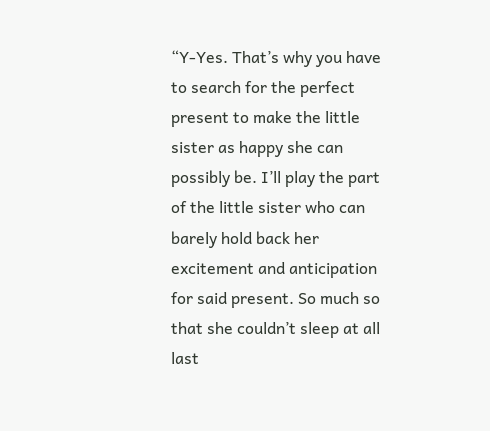“Y-Yes. That’s why you have to search for the perfect present to make the little sister as happy she can possibly be. I’ll play the part of the little sister who can barely hold back her excitement and anticipation for said present. So much so that she couldn’t sleep at all last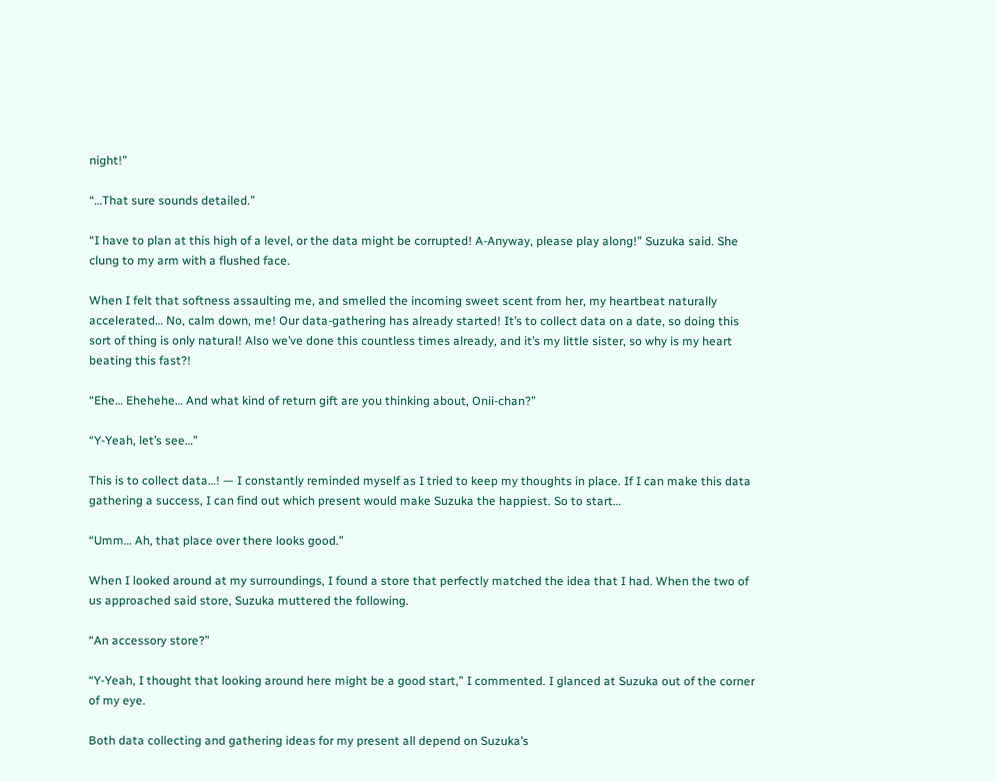night!”

“…That sure sounds detailed.”

“I have to plan at this high of a level, or the data might be corrupted! A-Anyway, please play along!” Suzuka said. She clung to my arm with a flushed face.

When I felt that softness assaulting me, and smelled the incoming sweet scent from her, my heartbeat naturally accelerated… No, calm down, me! Our data-gathering has already started! It’s to collect data on a date, so doing this sort of thing is only natural! Also we’ve done this countless times already, and it’s my little sister, so why is my heart beating this fast?!

“Ehe… Ehehehe… And what kind of return gift are you thinking about, Onii-chan?”

“Y-Yeah, let’s see…”

This is to collect data…! — I constantly reminded myself as I tried to keep my thoughts in place. If I can make this data gathering a success, I can find out which present would make Suzuka the happiest. So to start…

“Umm… Ah, that place over there looks good.”

When I looked around at my surroundings, I found a store that perfectly matched the idea that I had. When the two of us approached said store, Suzuka muttered the following.

“An accessory store?”

“Y-Yeah, I thought that looking around here might be a good start,” I commented. I glanced at Suzuka out of the corner of my eye.

Both data collecting and gathering ideas for my present all depend on Suzuka’s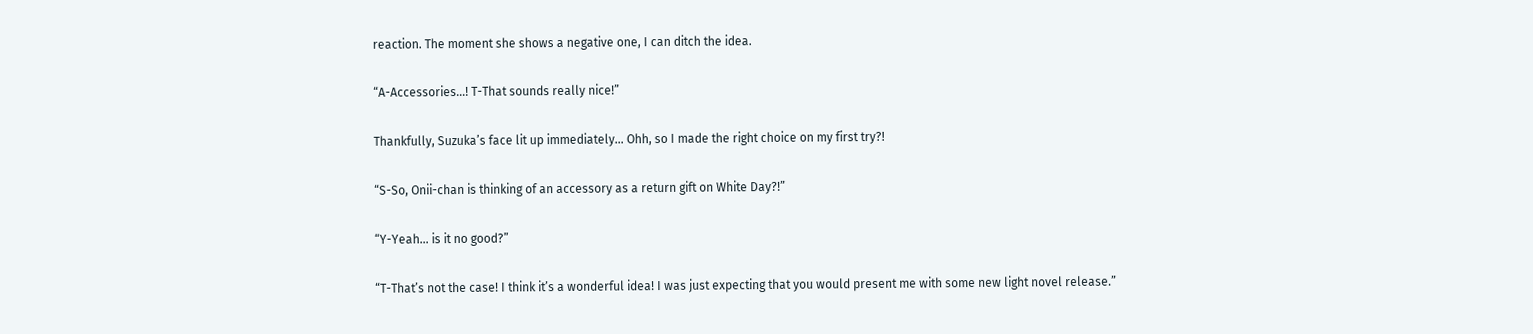reaction. The moment she shows a negative one, I can ditch the idea.

“A-Accessories…! T-That sounds really nice!”

Thankfully, Suzuka’s face lit up immediately… Ohh, so I made the right choice on my first try?!

“S-So, Onii-chan is thinking of an accessory as a return gift on White Day?!”

“Y-Yeah… is it no good?”

“T-That’s not the case! I think it’s a wonderful idea! I was just expecting that you would present me with some new light novel release.”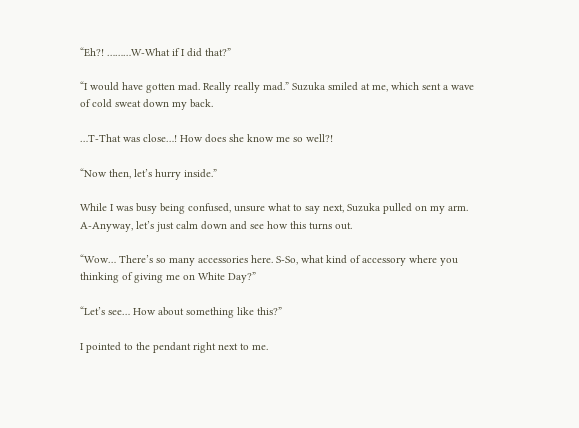“Eh?! ………W-What if I did that?”

“I would have gotten mad. Really really mad.” Suzuka smiled at me, which sent a wave of cold sweat down my back.

…T-That was close…! How does she know me so well?!

“Now then, let’s hurry inside.”

While I was busy being confused, unsure what to say next, Suzuka pulled on my arm. A-Anyway, let’s just calm down and see how this turns out.

“Wow… There’s so many accessories here. S-So, what kind of accessory where you thinking of giving me on White Day?”

“Let’s see… How about something like this?”

I pointed to the pendant right next to me.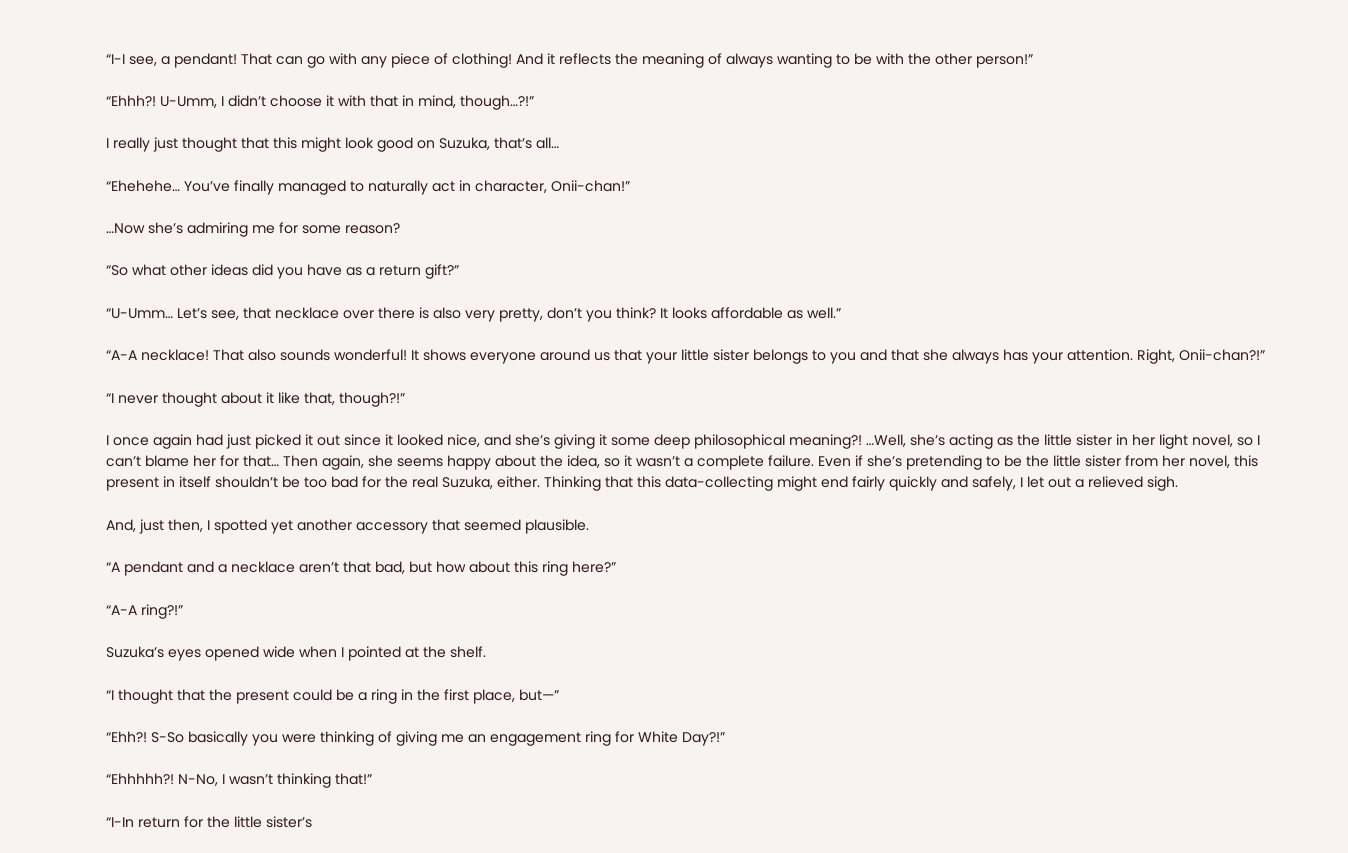“I-I see, a pendant! That can go with any piece of clothing! And it reflects the meaning of always wanting to be with the other person!”

“Ehhh?! U-Umm, I didn’t choose it with that in mind, though…?!”

I really just thought that this might look good on Suzuka, that’s all…

“Ehehehe… You’ve finally managed to naturally act in character, Onii-chan!”

…Now she’s admiring me for some reason?

“So what other ideas did you have as a return gift?”

“U-Umm… Let’s see, that necklace over there is also very pretty, don’t you think? It looks affordable as well.”

“A-A necklace! That also sounds wonderful! It shows everyone around us that your little sister belongs to you and that she always has your attention. Right, Onii-chan?!”

“I never thought about it like that, though?!”

I once again had just picked it out since it looked nice, and she’s giving it some deep philosophical meaning?! …Well, she’s acting as the little sister in her light novel, so I can’t blame her for that… Then again, she seems happy about the idea, so it wasn’t a complete failure. Even if she’s pretending to be the little sister from her novel, this present in itself shouldn’t be too bad for the real Suzuka, either. Thinking that this data-collecting might end fairly quickly and safely, I let out a relieved sigh.

And, just then, I spotted yet another accessory that seemed plausible.

“A pendant and a necklace aren’t that bad, but how about this ring here?”

“A-A ring?!”

Suzuka’s eyes opened wide when I pointed at the shelf.

“I thought that the present could be a ring in the first place, but—”

“Ehh?! S-So basically you were thinking of giving me an engagement ring for White Day?!”

“Ehhhhh?! N-No, I wasn’t thinking that!”

“I-In return for the little sister’s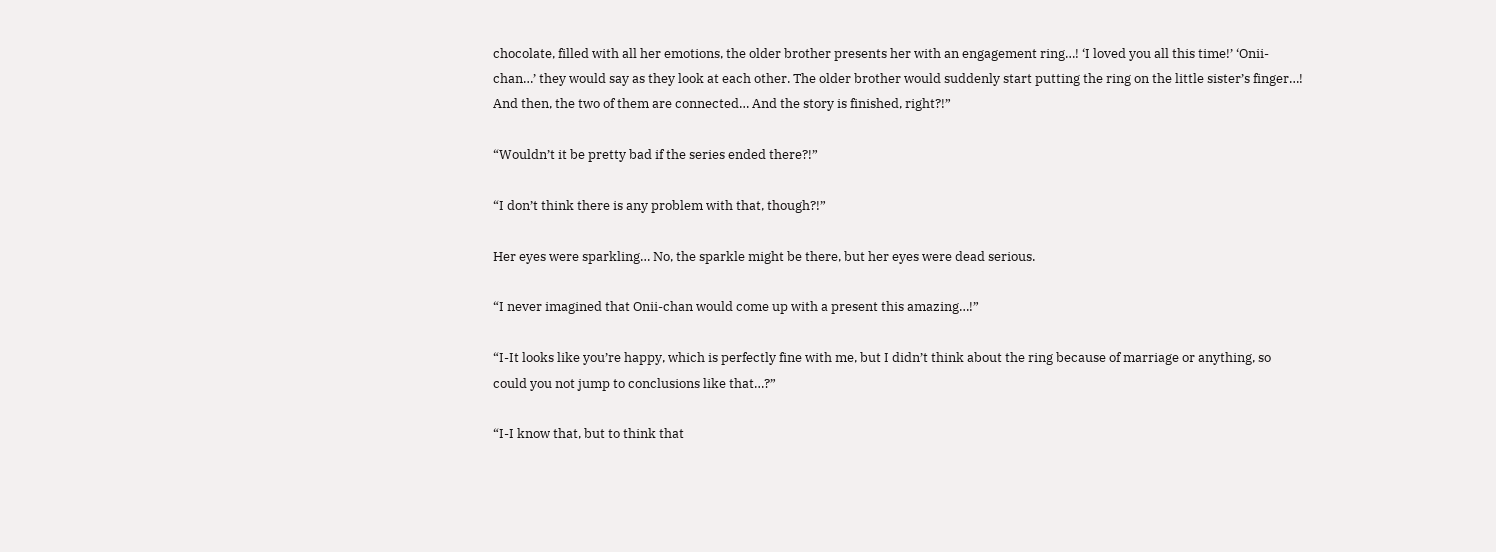chocolate, filled with all her emotions, the older brother presents her with an engagement ring…! ‘I loved you all this time!’ ‘Onii-chan…’ they would say as they look at each other. The older brother would suddenly start putting the ring on the little sister’s finger…! And then, the two of them are connected… And the story is finished, right?!”

“Wouldn’t it be pretty bad if the series ended there?!”

“I don’t think there is any problem with that, though?!”

Her eyes were sparkling… No, the sparkle might be there, but her eyes were dead serious.

“I never imagined that Onii-chan would come up with a present this amazing…!”

“I-It looks like you’re happy, which is perfectly fine with me, but I didn’t think about the ring because of marriage or anything, so could you not jump to conclusions like that…?”

“I-I know that, but to think that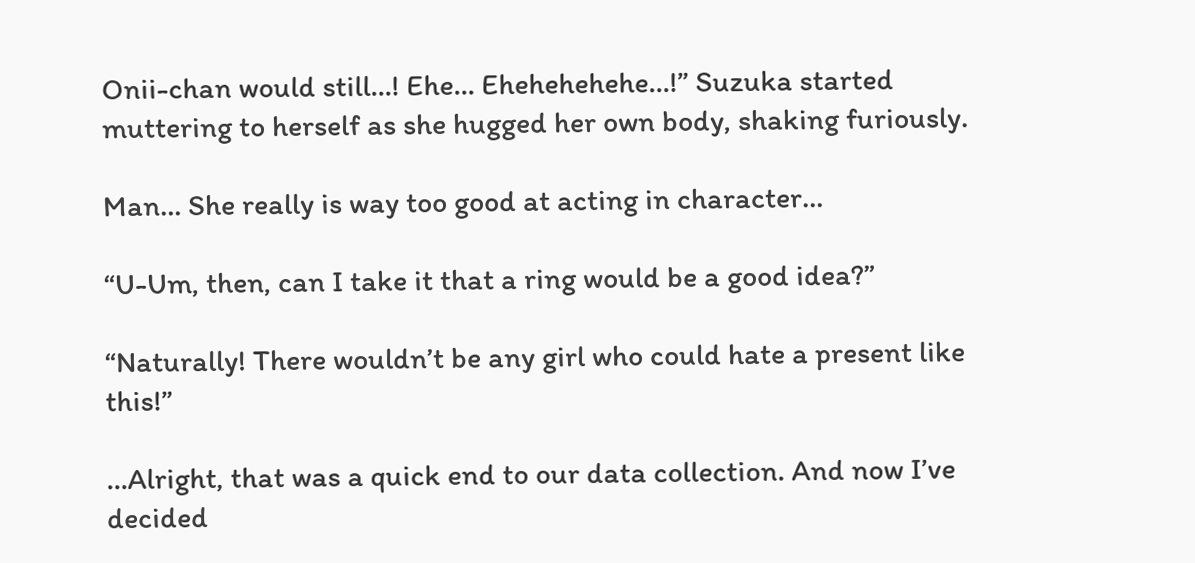Onii-chan would still…! Ehe… Ehehehehehe…!” Suzuka started muttering to herself as she hugged her own body, shaking furiously.

Man… She really is way too good at acting in character…

“U-Um, then, can I take it that a ring would be a good idea?”

“Naturally! There wouldn’t be any girl who could hate a present like this!”

…Alright, that was a quick end to our data collection. And now I’ve decided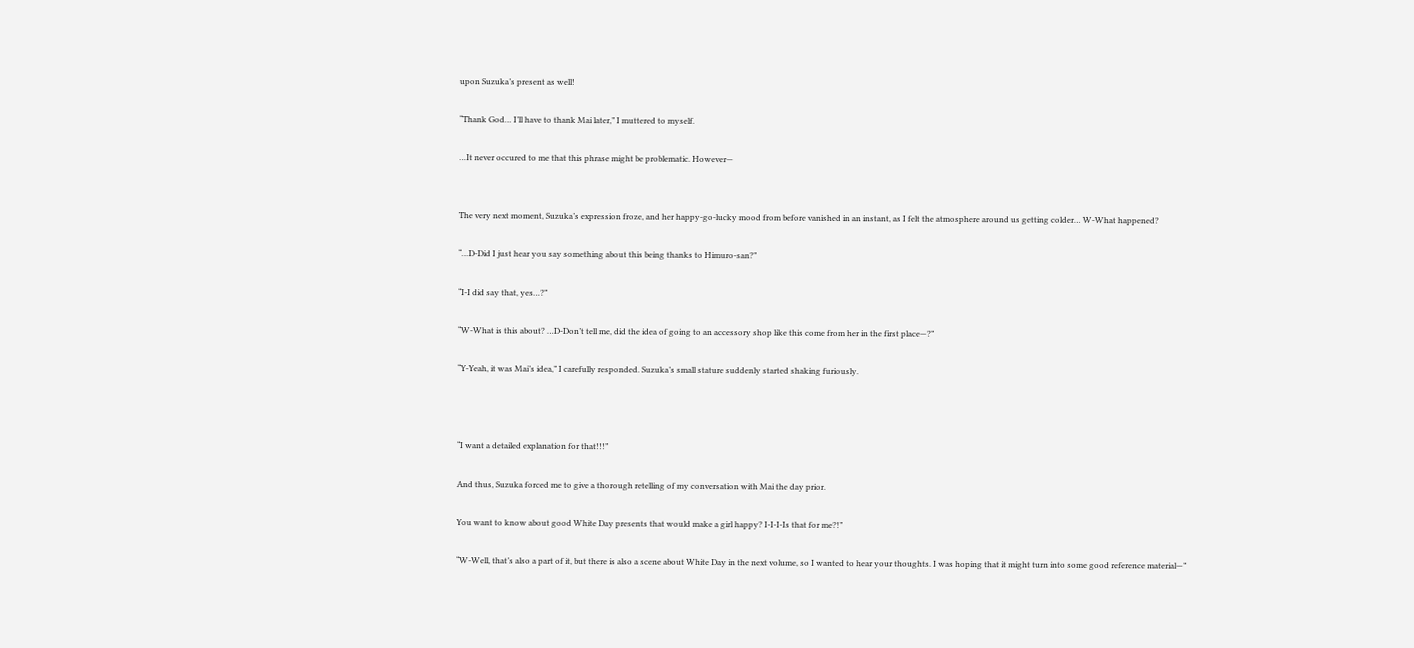upon Suzuka’s present as well!

“Thank God… I’ll have to thank Mai later,” I muttered to myself.

…It never occured to me that this phrase might be problematic. However—


The very next moment, Suzuka’s expression froze, and her happy-go-lucky mood from before vanished in an instant, as I felt the atmosphere around us getting colder… W-What happened?

“…D-Did I just hear you say something about this being thanks to Himuro-san?”

“I-I did say that, yes…?”

“W-What is this about? …D-Don’t tell me, did the idea of going to an accessory shop like this come from her in the first place—?”

“Y-Yeah, it was Mai’s idea,” I carefully responded. Suzuka’s small stature suddenly started shaking furiously.



“I want a detailed explanation for that!!!”

And thus, Suzuka forced me to give a thorough retelling of my conversation with Mai the day prior.

You want to know about good White Day presents that would make a girl happy? I-I-I-Is that for me?!”

“W-Well, that’s also a part of it, but there is also a scene about White Day in the next volume, so I wanted to hear your thoughts. I was hoping that it might turn into some good reference material—”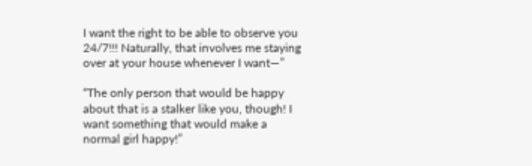I want the right to be able to observe you 24/7!!! Naturally, that involves me staying over at your house whenever I want—”

“The only person that would be happy about that is a stalker like you, though! I want something that would make a normal girl happy!”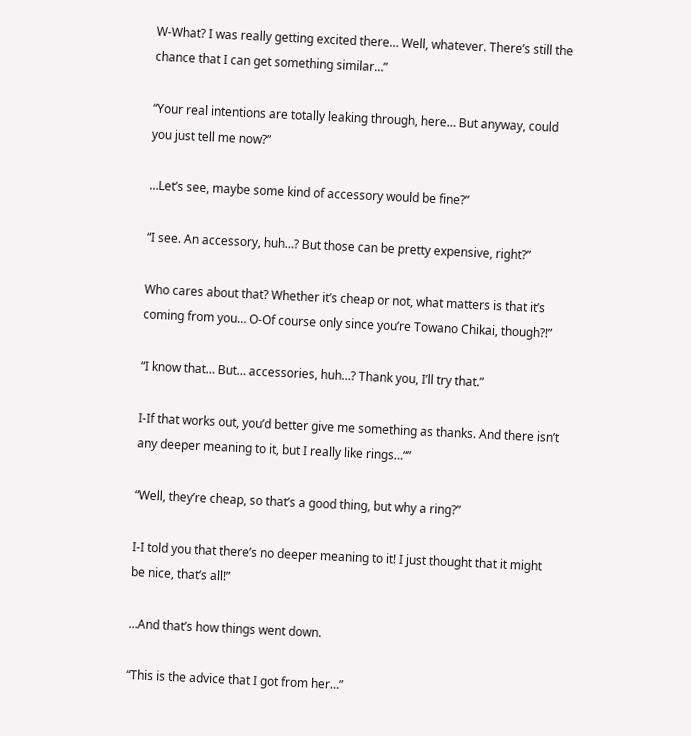W-What? I was really getting excited there… Well, whatever. There’s still the chance that I can get something similar…”

“Your real intentions are totally leaking through, here… But anyway, could you just tell me now?”

…Let’s see, maybe some kind of accessory would be fine?”

“I see. An accessory, huh…? But those can be pretty expensive, right?”

Who cares about that? Whether it’s cheap or not, what matters is that it’s coming from you… O-Of course only since you’re Towano Chikai, though?!”

“I know that… But… accessories, huh…? Thank you, I’ll try that.”

I-If that works out, you’d better give me something as thanks. And there isn’t any deeper meaning to it, but I really like rings…“”

“Well, they’re cheap, so that’s a good thing, but why a ring?”

I-I told you that there’s no deeper meaning to it! I just thought that it might be nice, that’s all!”

…And that’s how things went down.

“This is the advice that I got from her…”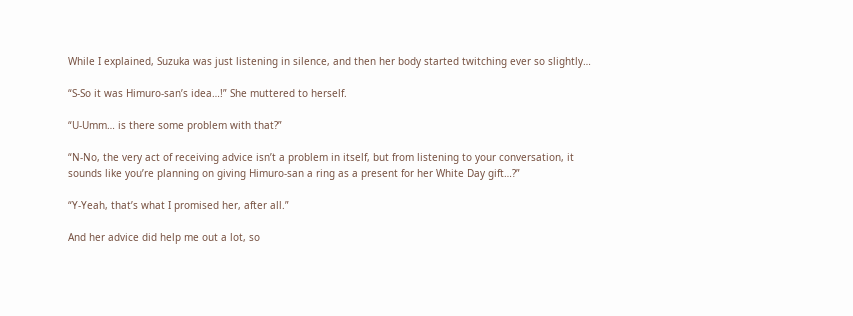While I explained, Suzuka was just listening in silence, and then her body started twitching ever so slightly…

“S-So it was Himuro-san’s idea…!” She muttered to herself.

“U-Umm… is there some problem with that?”

“N-No, the very act of receiving advice isn’t a problem in itself, but from listening to your conversation, it sounds like you’re planning on giving Himuro-san a ring as a present for her White Day gift…?”

“Y-Yeah, that’s what I promised her, after all.”

And her advice did help me out a lot, so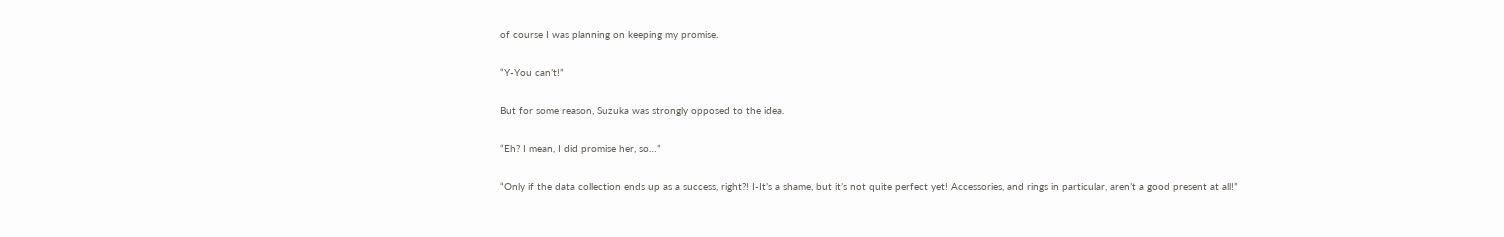of course I was planning on keeping my promise.

“Y-You can’t!”

But for some reason, Suzuka was strongly opposed to the idea.

“Eh? I mean, I did promise her, so…”

“Only if the data collection ends up as a success, right?! I-It’s a shame, but it’s not quite perfect yet! Accessories, and rings in particular, aren’t a good present at all!”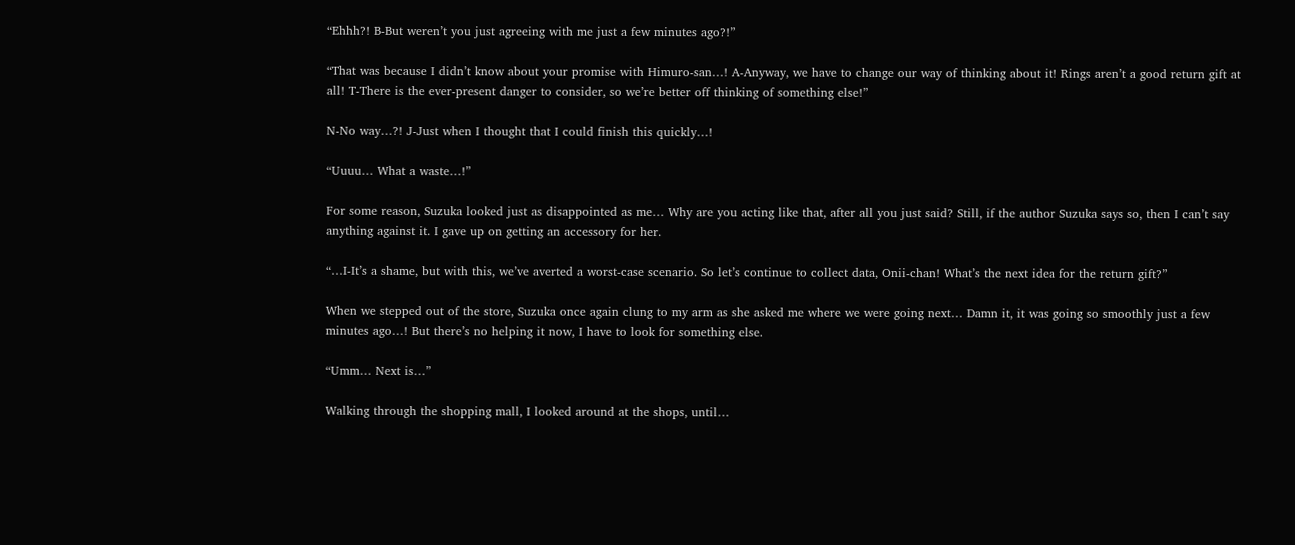“Ehhh?! B-But weren’t you just agreeing with me just a few minutes ago?!”

“That was because I didn’t know about your promise with Himuro-san…! A-Anyway, we have to change our way of thinking about it! Rings aren’t a good return gift at all! T-There is the ever-present danger to consider, so we’re better off thinking of something else!”

N-No way…?! J-Just when I thought that I could finish this quickly…!

“Uuuu… What a waste…!”

For some reason, Suzuka looked just as disappointed as me… Why are you acting like that, after all you just said? Still, if the author Suzuka says so, then I can’t say anything against it. I gave up on getting an accessory for her.

“…I-It’s a shame, but with this, we’ve averted a worst-case scenario. So let’s continue to collect data, Onii-chan! What’s the next idea for the return gift?”

When we stepped out of the store, Suzuka once again clung to my arm as she asked me where we were going next… Damn it, it was going so smoothly just a few minutes ago…! But there’s no helping it now, I have to look for something else.

“Umm… Next is…”

Walking through the shopping mall, I looked around at the shops, until…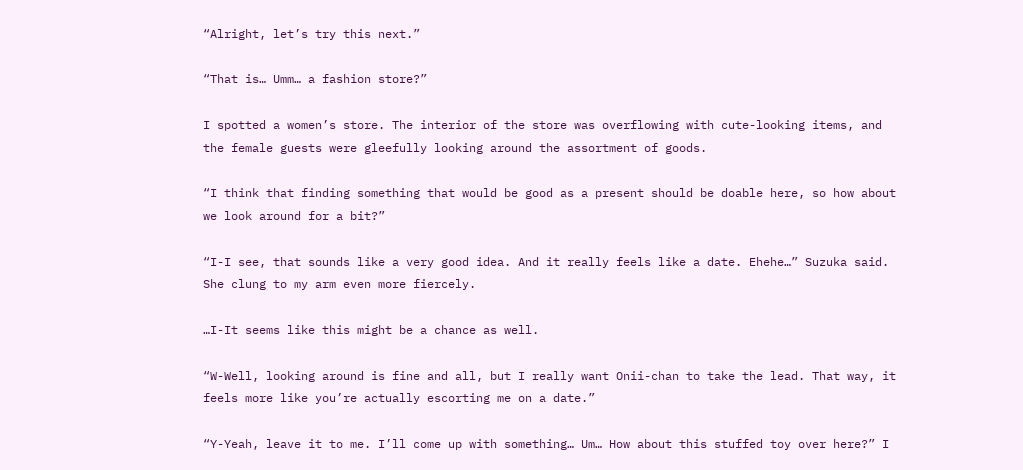“Alright, let’s try this next.”

“That is… Umm… a fashion store?”

I spotted a women’s store. The interior of the store was overflowing with cute-looking items, and the female guests were gleefully looking around the assortment of goods.

“I think that finding something that would be good as a present should be doable here, so how about we look around for a bit?”

“I-I see, that sounds like a very good idea. And it really feels like a date. Ehehe…” Suzuka said. She clung to my arm even more fiercely.

…I-It seems like this might be a chance as well.

“W-Well, looking around is fine and all, but I really want Onii-chan to take the lead. That way, it feels more like you’re actually escorting me on a date.”

“Y-Yeah, leave it to me. I’ll come up with something… Um… How about this stuffed toy over here?” I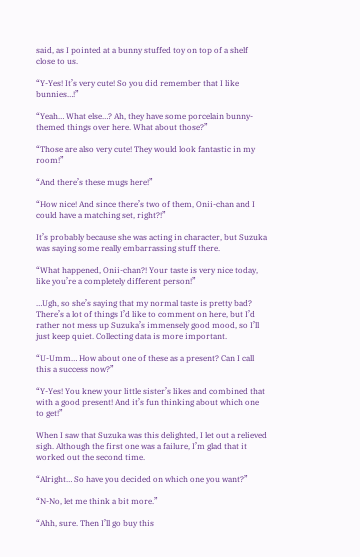said, as I pointed at a bunny stuffed toy on top of a shelf close to us.

“Y-Yes! It’s very cute! So you did remember that I like bunnies…!”

“Yeah… What else…? Ah, they have some porcelain bunny-themed things over here. What about those?”

“Those are also very cute! They would look fantastic in my room!”

“And there’s these mugs here!”

“How nice! And since there’s two of them, Onii-chan and I could have a matching set, right?!”

It’s probably because she was acting in character, but Suzuka was saying some really embarrassing stuff there.

“What happened, Onii-chan?! Your taste is very nice today, like you’re a completely different person!”

…Ugh, so she’s saying that my normal taste is pretty bad? There’s a lot of things I’d like to comment on here, but I’d rather not mess up Suzuka’s immensely good mood, so I’ll just keep quiet. Collecting data is more important.

“U-Umm… How about one of these as a present? Can I call this a success now?”

“Y-Yes! You knew your little sister’s likes and combined that with a good present! And it’s fun thinking about which one to get!”

When I saw that Suzuka was this delighted, I let out a relieved sigh. Although the first one was a failure, I’m glad that it worked out the second time.

“Alright… So have you decided on which one you want?”

“N-No, let me think a bit more.”

“Ahh, sure. Then I’ll go buy this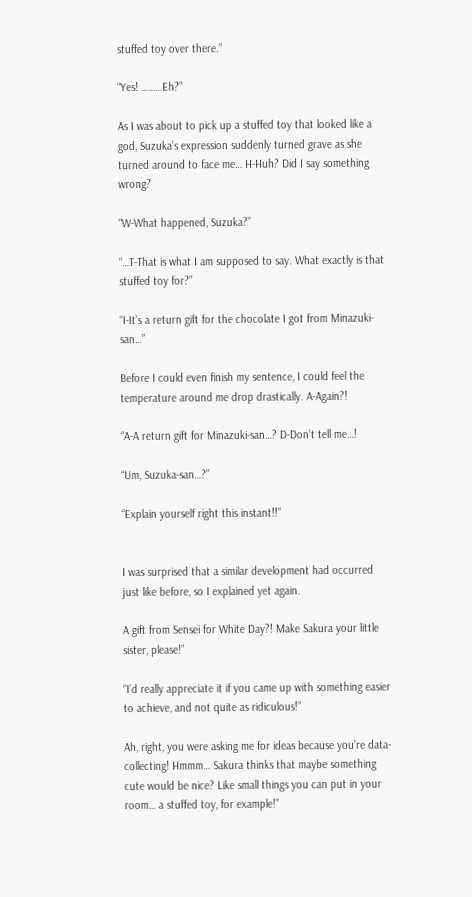stuffed toy over there.”

“Yes! ………Eh?”

As I was about to pick up a stuffed toy that looked like a god, Suzuka’s expression suddenly turned grave as she turned around to face me… H-Huh? Did I say something wrong?

“W-What happened, Suzuka?”

“…T-That is what I am supposed to say. What exactly is that stuffed toy for?”

“I-It’s a return gift for the chocolate I got from Minazuki-san…”

Before I could even finish my sentence, I could feel the temperature around me drop drastically. A-Again?!

“A-A return gift for Minazuki-san…? D-Don’t tell me…!

“Um, Suzuka-san…?”

“Explain yourself right this instant!!”


I was surprised that a similar development had occurred just like before, so I explained yet again.

A gift from Sensei for White Day?! Make Sakura your little sister, please!”

“I’d really appreciate it if you came up with something easier to achieve, and not quite as ridiculous!”

Ah, right, you were asking me for ideas because you’re data-collecting! Hmmm… Sakura thinks that maybe something cute would be nice? Like small things you can put in your room… a stuffed toy, for example!”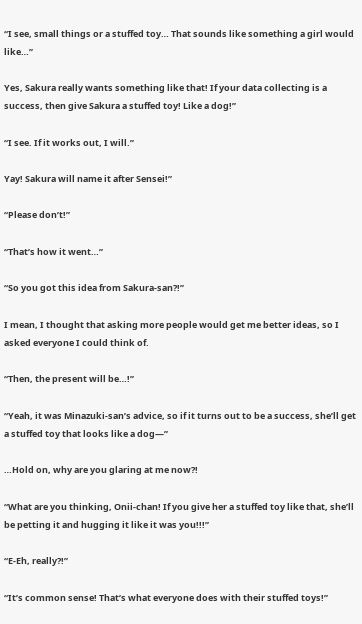“I see, small things or a stuffed toy… That sounds like something a girl would like…”

Yes, Sakura really wants something like that! If your data collecting is a success, then give Sakura a stuffed toy! Like a dog!”

“I see. If it works out, I will.”

Yay! Sakura will name it after Sensei!”

“Please don’t!”

“That’s how it went…”

“So you got this idea from Sakura-san?!”

I mean, I thought that asking more people would get me better ideas, so I asked everyone I could think of.

“Then, the present will be…!”

“Yeah, it was Minazuki-san’s advice, so if it turns out to be a success, she’ll get a stuffed toy that looks like a dog—”

…Hold on, why are you glaring at me now?!

“What are you thinking, Onii-chan! If you give her a stuffed toy like that, she’ll be petting it and hugging it like it was you!!!”

“E-Eh, really?!”

“It’s common sense! That’s what everyone does with their stuffed toys!”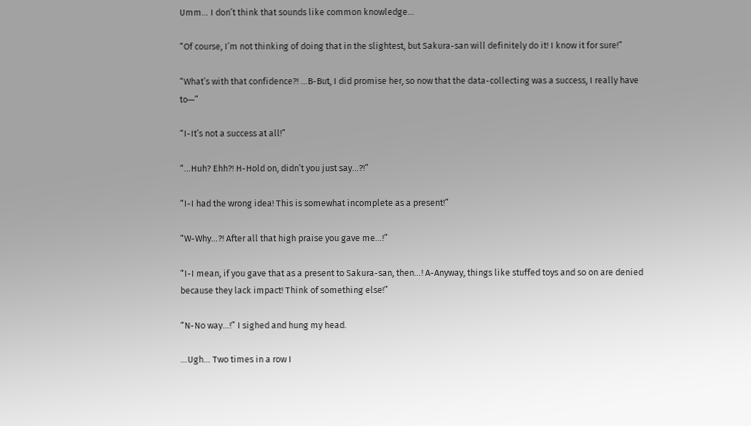Umm… I don’t think that sounds like common knowledge…

“Of course, I’m not thinking of doing that in the slightest, but Sakura-san will definitely do it! I know it for sure!”

“What’s with that confidence?! …B-But, I did promise her, so now that the data-collecting was a success, I really have to—”

“I-It’s not a success at all!”

“…Huh? Ehh?! H-Hold on, didn’t you just say…?!”

“I-I had the wrong idea! This is somewhat incomplete as a present!”

“W-Why…?! After all that high praise you gave me…!”

“I-I mean, if you gave that as a present to Sakura-san, then…! A-Anyway, things like stuffed toys and so on are denied because they lack impact! Think of something else!”

“N-No way…!” I sighed and hung my head.

…Ugh… Two times in a row I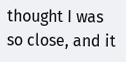thought I was so close, and it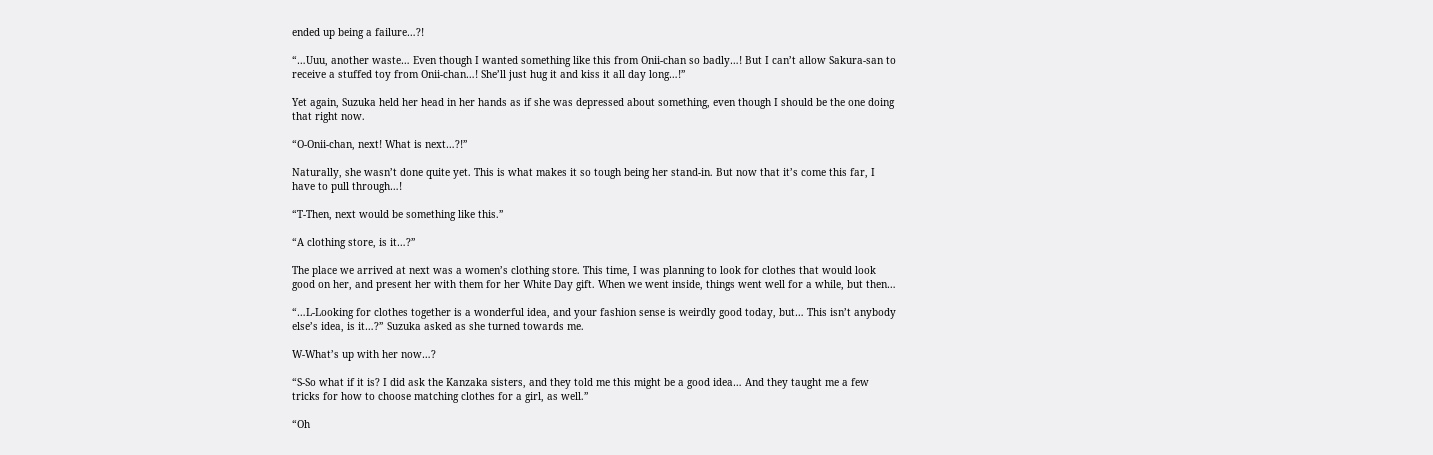ended up being a failure…?!

“…Uuu, another waste… Even though I wanted something like this from Onii-chan so badly…! But I can’t allow Sakura-san to receive a stuffed toy from Onii-chan…! She’ll just hug it and kiss it all day long…!”

Yet again, Suzuka held her head in her hands as if she was depressed about something, even though I should be the one doing that right now.

“O-Onii-chan, next! What is next…?!”

Naturally, she wasn’t done quite yet. This is what makes it so tough being her stand-in. But now that it’s come this far, I have to pull through…!

“T-Then, next would be something like this.”

“A clothing store, is it…?”

The place we arrived at next was a women’s clothing store. This time, I was planning to look for clothes that would look good on her, and present her with them for her White Day gift. When we went inside, things went well for a while, but then…

“…L-Looking for clothes together is a wonderful idea, and your fashion sense is weirdly good today, but… This isn’t anybody else’s idea, is it…?” Suzuka asked as she turned towards me.

W-What’s up with her now…?

“S-So what if it is? I did ask the Kanzaka sisters, and they told me this might be a good idea… And they taught me a few tricks for how to choose matching clothes for a girl, as well.”

“Oh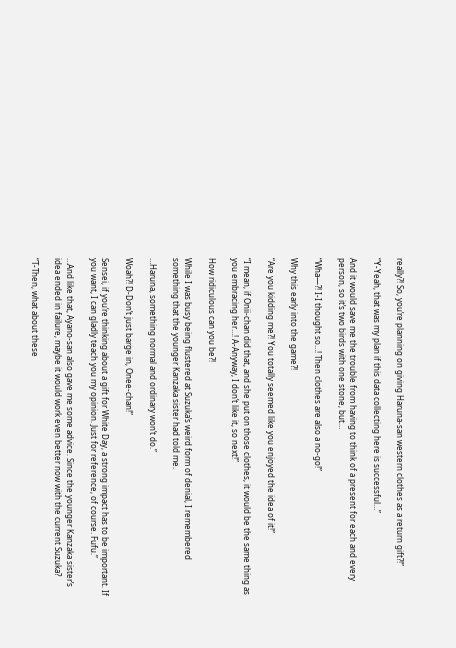really?! So, you’re planning on giving Haruna-san western clothes as a return gift?!”

“Y-Yeah, that was my plan if this data collecting here is successful…”

And it would save me the trouble from having to think of a present for each and every person, so it’s two birds with one stone, but…

“Wha—?! I-I thought so…! Then clothes are also a no-go!”

Why this early into the game?!

“Are you kidding me?! You totally seemed like you enjoyed the idea of it!”

“I mean, if Onii-chan did that, and she put on those clothes, it would be the same thing as you embracing her…! A-Anyway, I don’t like it, so next!”

How ridiculous can you be?!

While I was busy being flustered at Suzuka’s weird form of denial, I remembered something that the younger Kanzaka sister had told me.

…Haruna, something normal and ordinary won’t do.”

Woah?! D-Don’t just barge in, Onee-chan!”

Sensei, if you’re thinking about a gift for White Day, a strong impact has to be important. If you want, I can gladly teach you my opinion. Just for reference, of course. Fufu.”

…And like that, Ayano-san also gave me some advice. Since the younger Kanzaka sister’s idea ended in failure, maybe it would work even better now with the current Suzuka?

“T-Then, what about these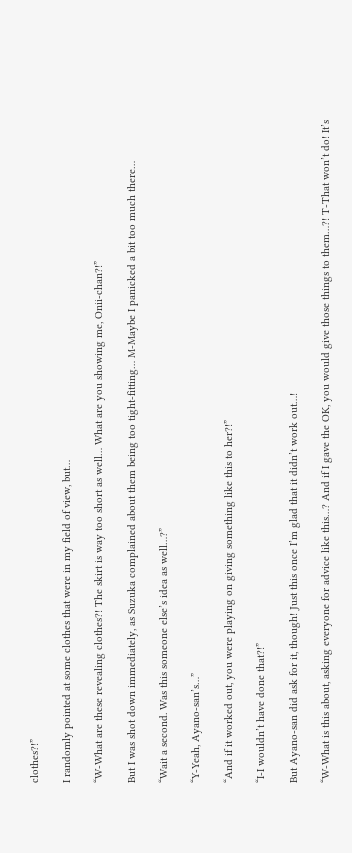clothes?!”

I randomly pointed at some clothes that were in my field of view, but…

“W-What are these revealing clothes?! The skirt is way too short as well… What are you showing me, Onii-chan?!”

But I was shot down immediately, as Suzuka complained about them being too tight-fitting… M-Maybe I panicked a bit too much there…

“Wait a second. Was this someone else’s idea as well…?”

“Y-Yeah, Ayano-san’s…”

“And if it worked out, you were playing on giving something like this to her?!”

“I-I wouldn’t have done that?!”

But Ayano-san did ask for it, though! Just this once I’m glad that it didn’t work out…!

“W-What is this about, asking everyone for advice like this…? And if I gave the OK, you would give those things to them…?! T-That won’t do! It’s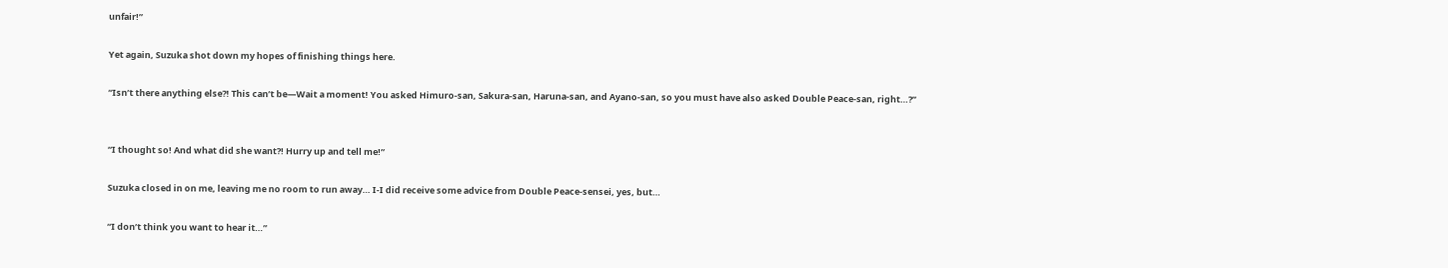unfair!”

Yet again, Suzuka shot down my hopes of finishing things here.

“Isn’t there anything else?! This can’t be—Wait a moment! You asked Himuro-san, Sakura-san, Haruna-san, and Ayano-san, so you must have also asked Double Peace-san, right…?”


“I thought so! And what did she want?! Hurry up and tell me!”

Suzuka closed in on me, leaving me no room to run away… I-I did receive some advice from Double Peace-sensei, yes, but…

“I don’t think you want to hear it…”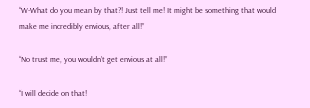“W-What do you mean by that?! Just tell me! It might be something that would make me incredibly envious, after all!”

“No trust me, you wouldn’t get envious at all!”

“I will decide on that!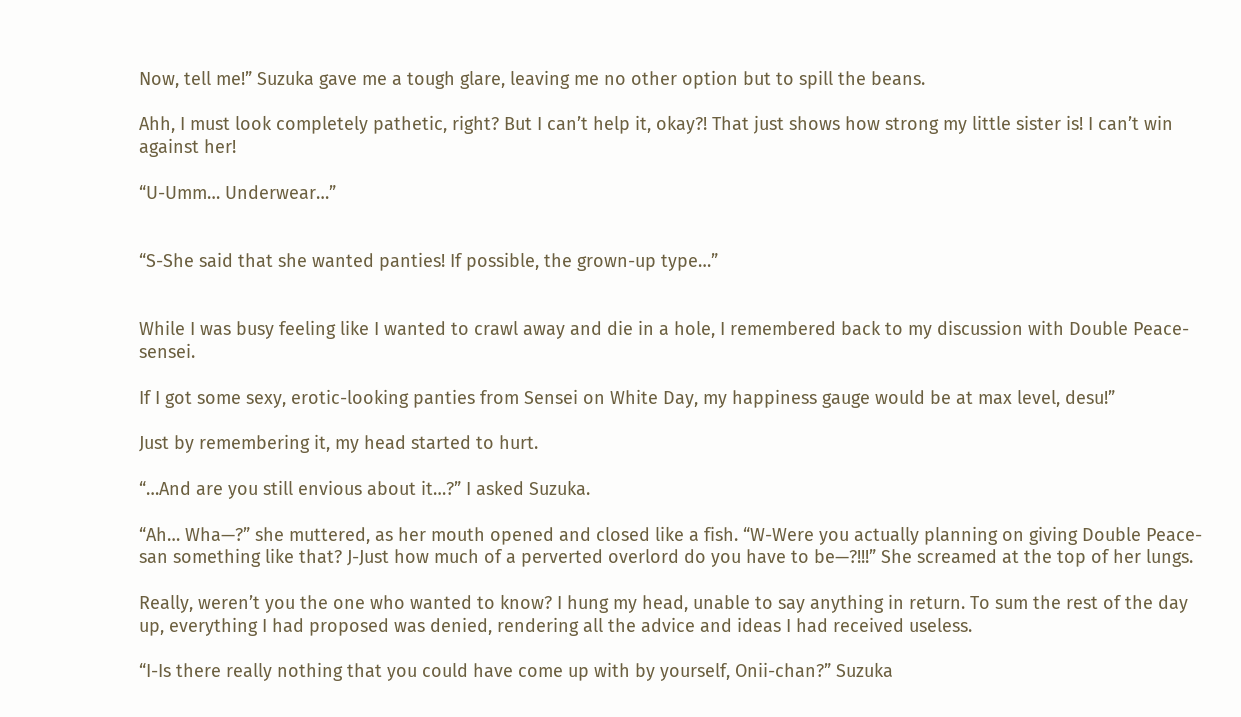Now, tell me!” Suzuka gave me a tough glare, leaving me no other option but to spill the beans.

Ahh, I must look completely pathetic, right? But I can’t help it, okay?! That just shows how strong my little sister is! I can’t win against her!

“U-Umm… Underwear…”


“S-She said that she wanted panties! If possible, the grown-up type…”


While I was busy feeling like I wanted to crawl away and die in a hole, I remembered back to my discussion with Double Peace-sensei.

If I got some sexy, erotic-looking panties from Sensei on White Day, my happiness gauge would be at max level, desu!”

Just by remembering it, my head started to hurt.

“…And are you still envious about it…?” I asked Suzuka.

“Ah… Wha—?” she muttered, as her mouth opened and closed like a fish. “W-Were you actually planning on giving Double Peace-san something like that? J-Just how much of a perverted overlord do you have to be—?!!!” She screamed at the top of her lungs.

Really, weren’t you the one who wanted to know? I hung my head, unable to say anything in return. To sum the rest of the day up, everything I had proposed was denied, rendering all the advice and ideas I had received useless.

“I-Is there really nothing that you could have come up with by yourself, Onii-chan?” Suzuka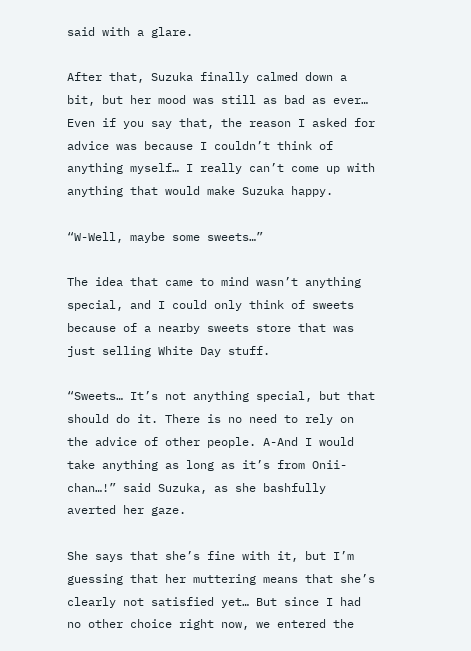said with a glare.

After that, Suzuka finally calmed down a bit, but her mood was still as bad as ever… Even if you say that, the reason I asked for advice was because I couldn’t think of anything myself… I really can’t come up with anything that would make Suzuka happy.

“W-Well, maybe some sweets…”

The idea that came to mind wasn’t anything special, and I could only think of sweets because of a nearby sweets store that was just selling White Day stuff.

“Sweets… It’s not anything special, but that should do it. There is no need to rely on the advice of other people. A-And I would take anything as long as it’s from Onii-chan…!” said Suzuka, as she bashfully averted her gaze.

She says that she’s fine with it, but I’m guessing that her muttering means that she’s clearly not satisfied yet… But since I had no other choice right now, we entered the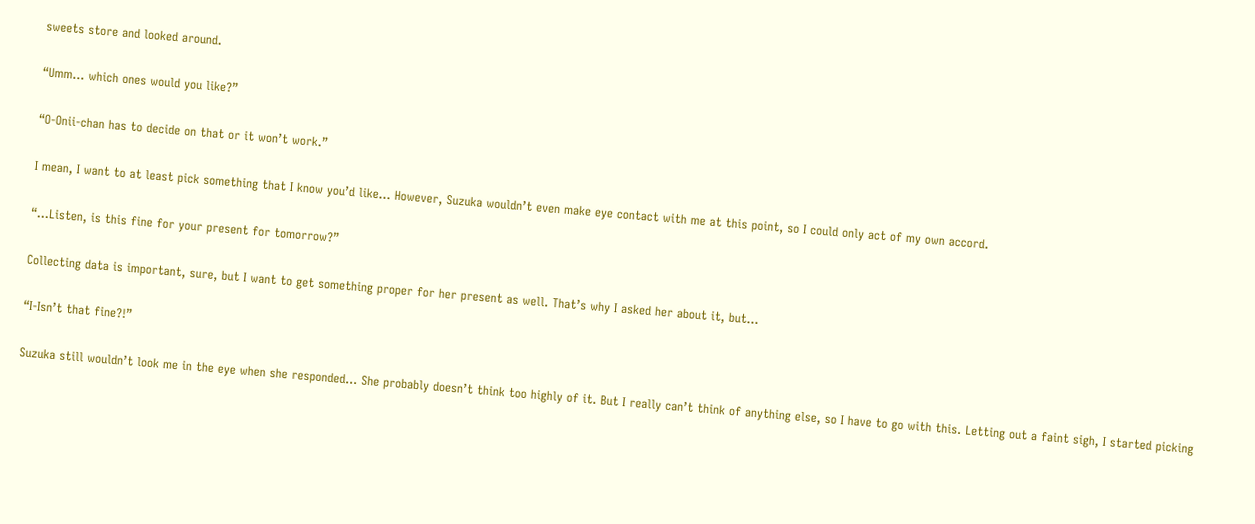sweets store and looked around.

“Umm… which ones would you like?”

“O-Onii-chan has to decide on that or it won’t work.”

I mean, I want to at least pick something that I know you’d like… However, Suzuka wouldn’t even make eye contact with me at this point, so I could only act of my own accord.

“…Listen, is this fine for your present for tomorrow?”

Collecting data is important, sure, but I want to get something proper for her present as well. That’s why I asked her about it, but…

“I-Isn’t that fine?!”

Suzuka still wouldn’t look me in the eye when she responded… She probably doesn’t think too highly of it. But I really can’t think of anything else, so I have to go with this. Letting out a faint sigh, I started picking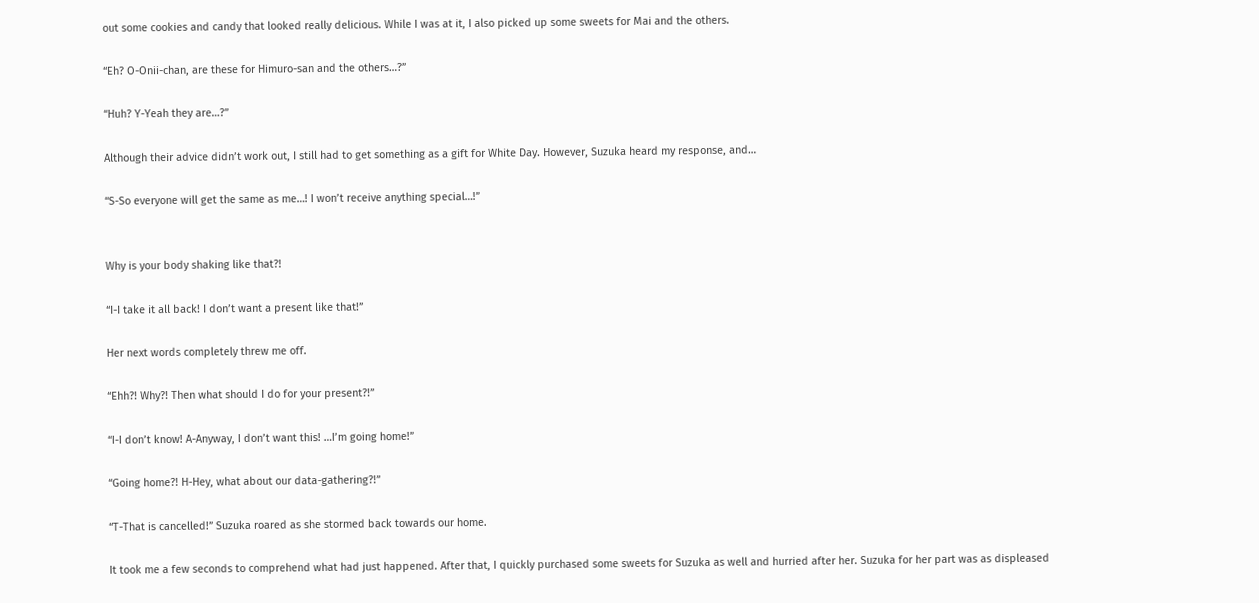out some cookies and candy that looked really delicious. While I was at it, I also picked up some sweets for Mai and the others.

“Eh? O-Onii-chan, are these for Himuro-san and the others…?”

“Huh? Y-Yeah they are…?”

Although their advice didn’t work out, I still had to get something as a gift for White Day. However, Suzuka heard my response, and…

“S-So everyone will get the same as me…! I won’t receive anything special…!”


Why is your body shaking like that?!

“I-I take it all back! I don’t want a present like that!”

Her next words completely threw me off.

“Ehh?! Why?! Then what should I do for your present?!”

“I-I don’t know! A-Anyway, I don’t want this! …I’m going home!”

“Going home?! H-Hey, what about our data-gathering?!”

“T-That is cancelled!” Suzuka roared as she stormed back towards our home.

It took me a few seconds to comprehend what had just happened. After that, I quickly purchased some sweets for Suzuka as well and hurried after her. Suzuka for her part was as displeased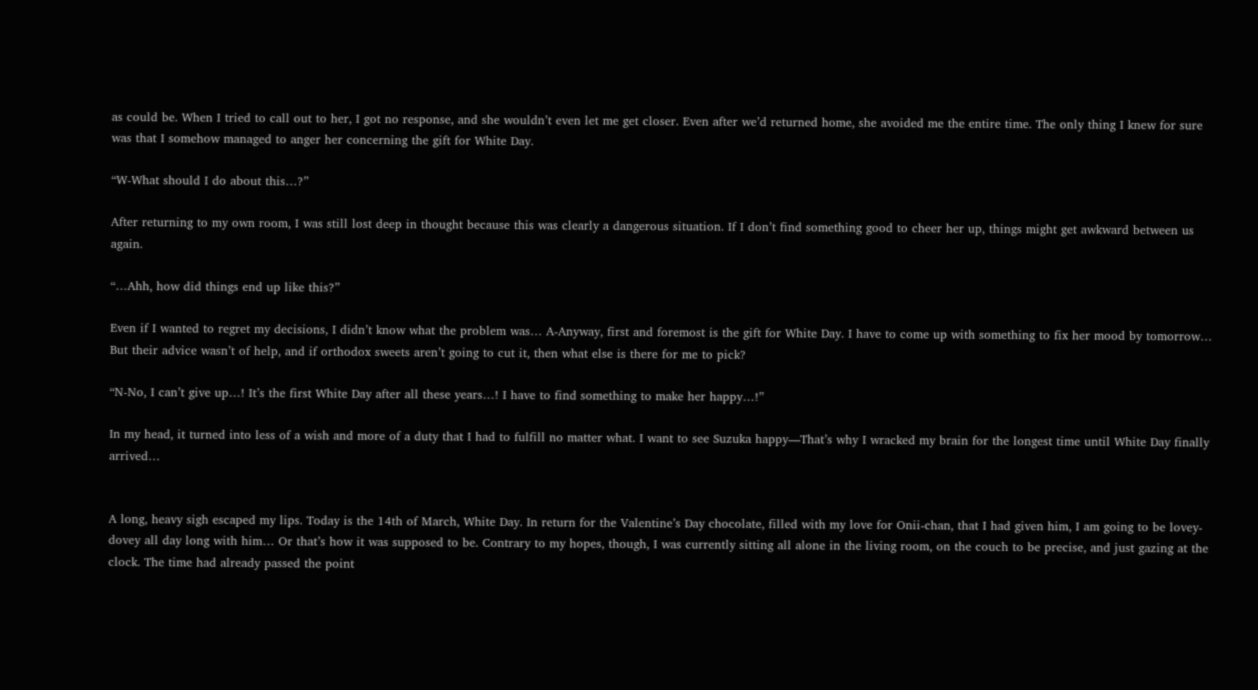as could be. When I tried to call out to her, I got no response, and she wouldn’t even let me get closer. Even after we’d returned home, she avoided me the entire time. The only thing I knew for sure was that I somehow managed to anger her concerning the gift for White Day.

“W-What should I do about this…?”

After returning to my own room, I was still lost deep in thought because this was clearly a dangerous situation. If I don’t find something good to cheer her up, things might get awkward between us again.

“…Ahh, how did things end up like this?”

Even if I wanted to regret my decisions, I didn’t know what the problem was… A-Anyway, first and foremost is the gift for White Day. I have to come up with something to fix her mood by tomorrow… But their advice wasn’t of help, and if orthodox sweets aren’t going to cut it, then what else is there for me to pick?

“N-No, I can’t give up…! It’s the first White Day after all these years…! I have to find something to make her happy…!”

In my head, it turned into less of a wish and more of a duty that I had to fulfill no matter what. I want to see Suzuka happy—That’s why I wracked my brain for the longest time until White Day finally arrived…


A long, heavy sigh escaped my lips. Today is the 14th of March, White Day. In return for the Valentine’s Day chocolate, filled with my love for Onii-chan, that I had given him, I am going to be lovey-dovey all day long with him… Or that’s how it was supposed to be. Contrary to my hopes, though, I was currently sitting all alone in the living room, on the couch to be precise, and just gazing at the clock. The time had already passed the point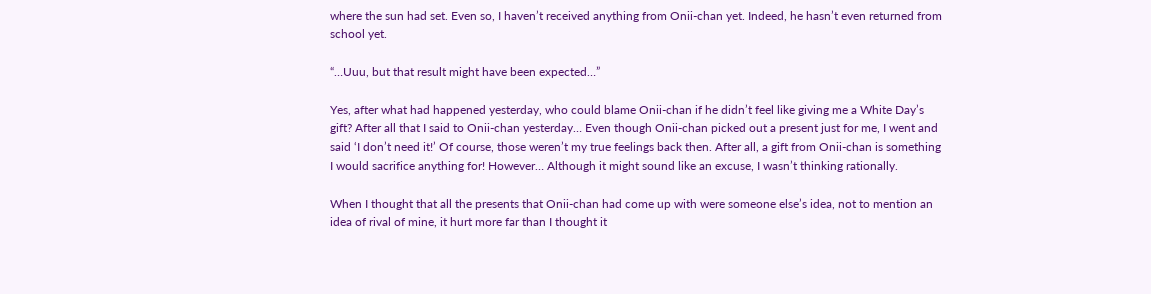where the sun had set. Even so, I haven’t received anything from Onii-chan yet. Indeed, he hasn’t even returned from school yet.

“…Uuu, but that result might have been expected…”

Yes, after what had happened yesterday, who could blame Onii-chan if he didn’t feel like giving me a White Day’s gift? After all that I said to Onii-chan yesterday… Even though Onii-chan picked out a present just for me, I went and said ‘I don’t need it!’ Of course, those weren’t my true feelings back then. After all, a gift from Onii-chan is something I would sacrifice anything for! However… Although it might sound like an excuse, I wasn’t thinking rationally.

When I thought that all the presents that Onii-chan had come up with were someone else’s idea, not to mention an idea of rival of mine, it hurt more far than I thought it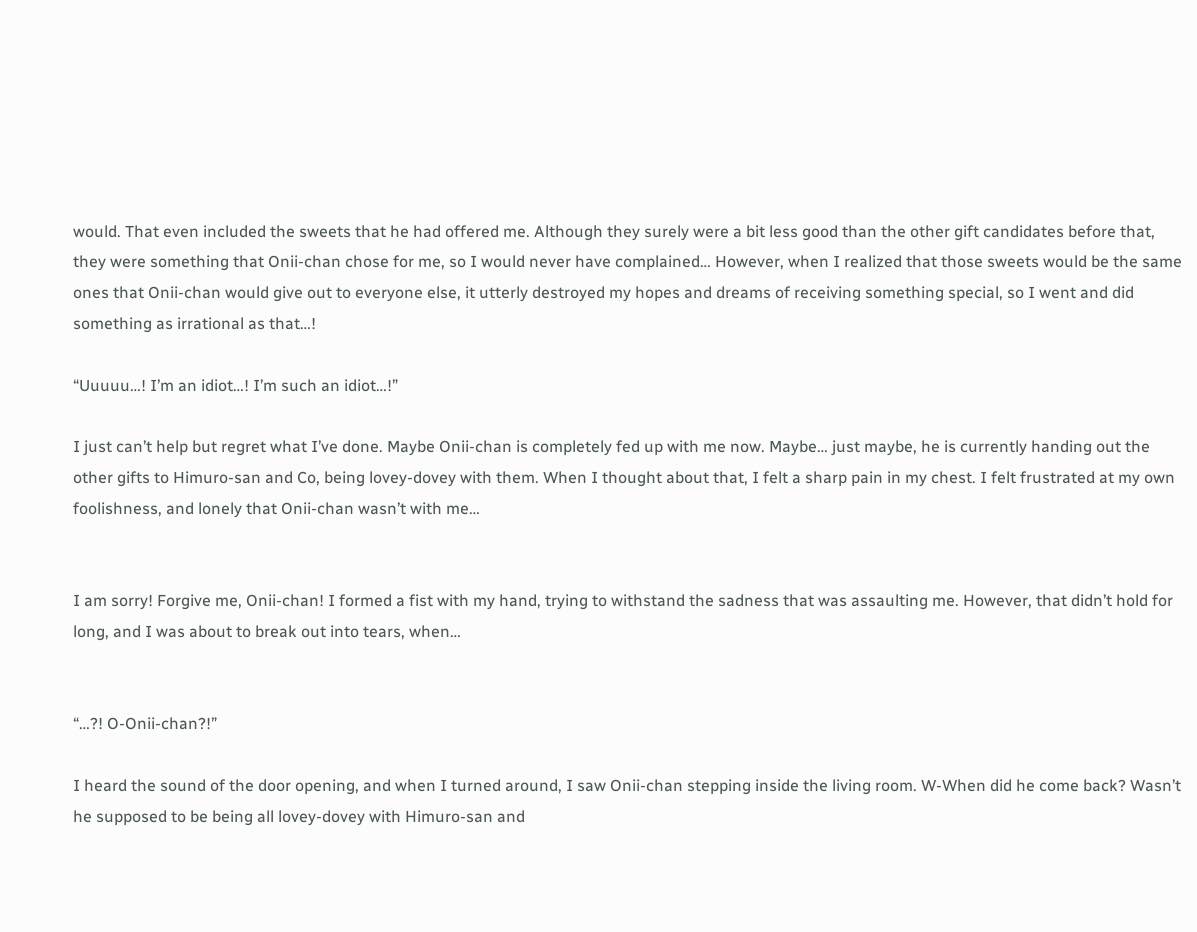would. That even included the sweets that he had offered me. Although they surely were a bit less good than the other gift candidates before that, they were something that Onii-chan chose for me, so I would never have complained… However, when I realized that those sweets would be the same ones that Onii-chan would give out to everyone else, it utterly destroyed my hopes and dreams of receiving something special, so I went and did something as irrational as that…!

“Uuuuu…! I’m an idiot…! I’m such an idiot…!”

I just can’t help but regret what I’ve done. Maybe Onii-chan is completely fed up with me now. Maybe… just maybe, he is currently handing out the other gifts to Himuro-san and Co, being lovey-dovey with them. When I thought about that, I felt a sharp pain in my chest. I felt frustrated at my own foolishness, and lonely that Onii-chan wasn’t with me…


I am sorry! Forgive me, Onii-chan! I formed a fist with my hand, trying to withstand the sadness that was assaulting me. However, that didn’t hold for long, and I was about to break out into tears, when…


“…?! O-Onii-chan?!”

I heard the sound of the door opening, and when I turned around, I saw Onii-chan stepping inside the living room. W-When did he come back? Wasn’t he supposed to be being all lovey-dovey with Himuro-san and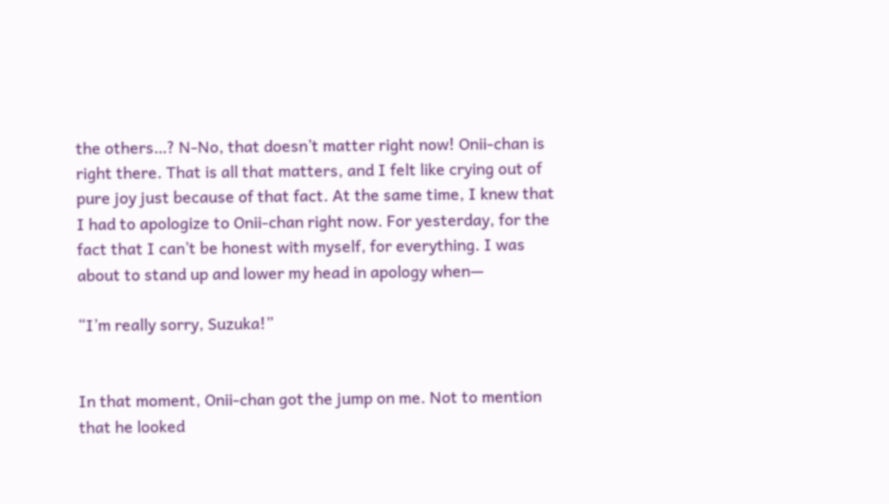the others…? N-No, that doesn’t matter right now! Onii-chan is right there. That is all that matters, and I felt like crying out of pure joy just because of that fact. At the same time, I knew that I had to apologize to Onii-chan right now. For yesterday, for the fact that I can’t be honest with myself, for everything. I was about to stand up and lower my head in apology when—

“I’m really sorry, Suzuka!”


In that moment, Onii-chan got the jump on me. Not to mention that he looked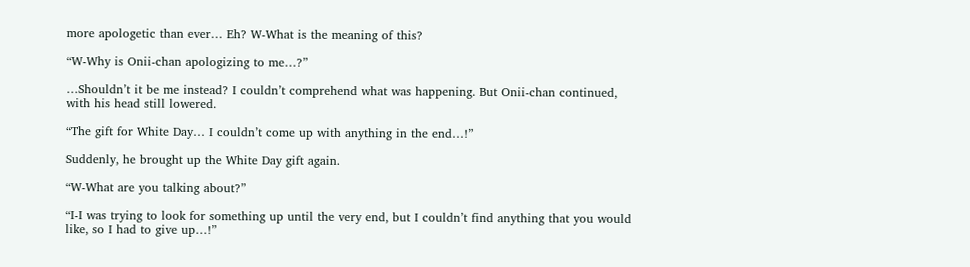more apologetic than ever… Eh? W-What is the meaning of this?

“W-Why is Onii-chan apologizing to me…?”

…Shouldn’t it be me instead? I couldn’t comprehend what was happening. But Onii-chan continued, with his head still lowered.

“The gift for White Day… I couldn’t come up with anything in the end…!”

Suddenly, he brought up the White Day gift again.

“W-What are you talking about?”

“I-I was trying to look for something up until the very end, but I couldn’t find anything that you would like, so I had to give up…!”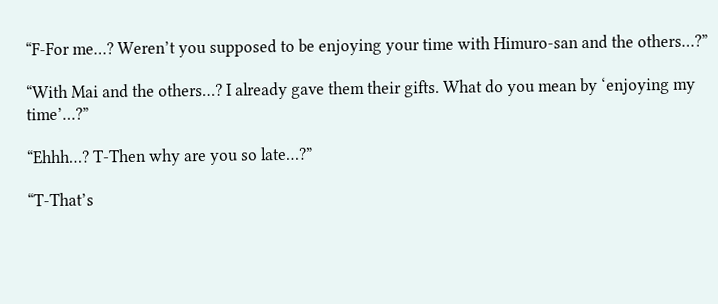“F-For me…? Weren’t you supposed to be enjoying your time with Himuro-san and the others…?”

“With Mai and the others…? I already gave them their gifts. What do you mean by ‘enjoying my time’…?”

“Ehhh…? T-Then why are you so late…?”

“T-That’s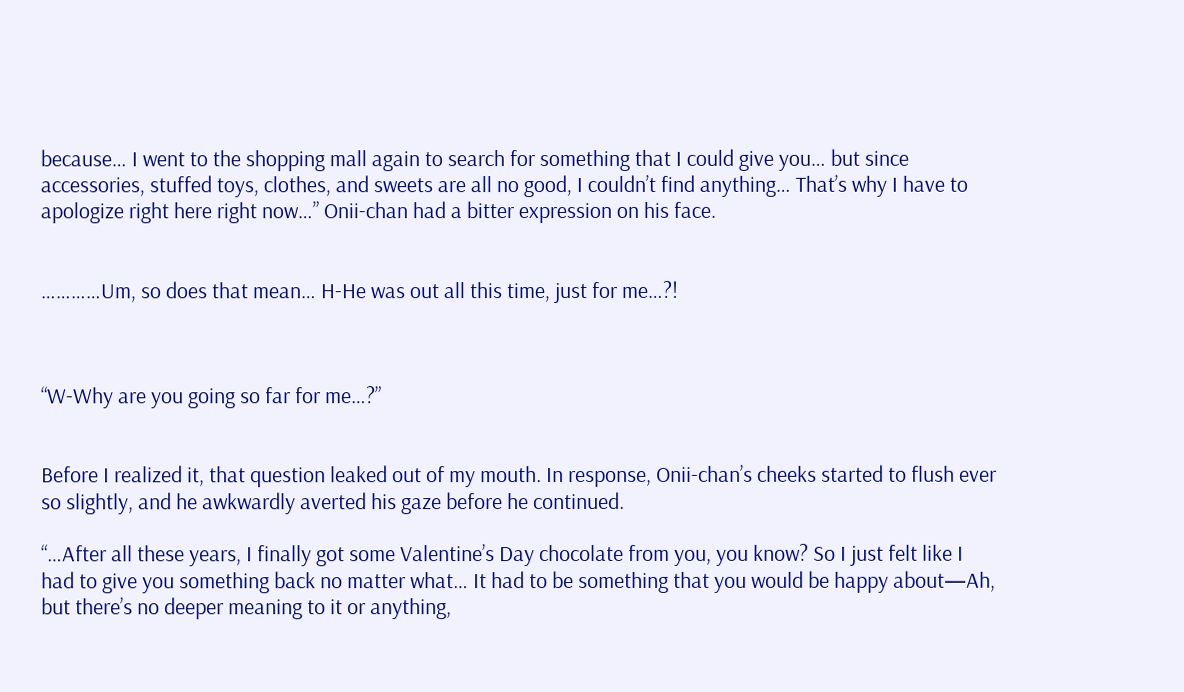because… I went to the shopping mall again to search for something that I could give you… but since accessories, stuffed toys, clothes, and sweets are all no good, I couldn’t find anything… That’s why I have to apologize right here right now…” Onii-chan had a bitter expression on his face.


…………Um, so does that mean… H-He was out all this time, just for me…?!



“W-Why are you going so far for me…?”


Before I realized it, that question leaked out of my mouth. In response, Onii-chan’s cheeks started to flush ever so slightly, and he awkwardly averted his gaze before he continued.

“…After all these years, I finally got some Valentine’s Day chocolate from you, you know? So I just felt like I had to give you something back no matter what… It had to be something that you would be happy about—Ah, but there’s no deeper meaning to it or anything,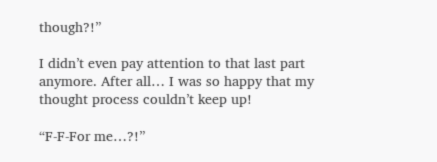though?!”

I didn’t even pay attention to that last part anymore. After all… I was so happy that my thought process couldn’t keep up!

“F-F-For me…?!”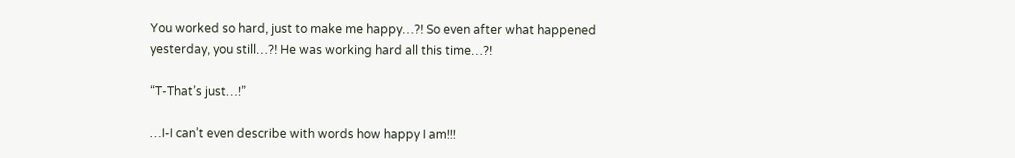You worked so hard, just to make me happy…?! So even after what happened yesterday, you still…?! He was working hard all this time…?!

“T-That’s just…!”

…I-I can’t even describe with words how happy I am!!!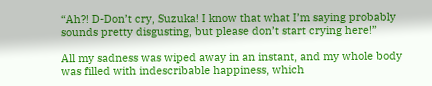“Ah?! D-Don’t cry, Suzuka! I know that what I’m saying probably sounds pretty disgusting, but please don’t start crying here!”

All my sadness was wiped away in an instant, and my whole body was filled with indescribable happiness, which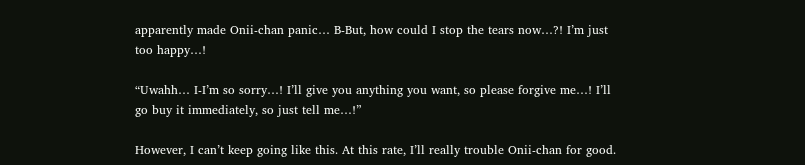apparently made Onii-chan panic… B-But, how could I stop the tears now…?! I’m just too happy…!

“Uwahh… I-I’m so sorry…! I’ll give you anything you want, so please forgive me…! I’ll go buy it immediately, so just tell me…!”

However, I can’t keep going like this. At this rate, I’ll really trouble Onii-chan for good.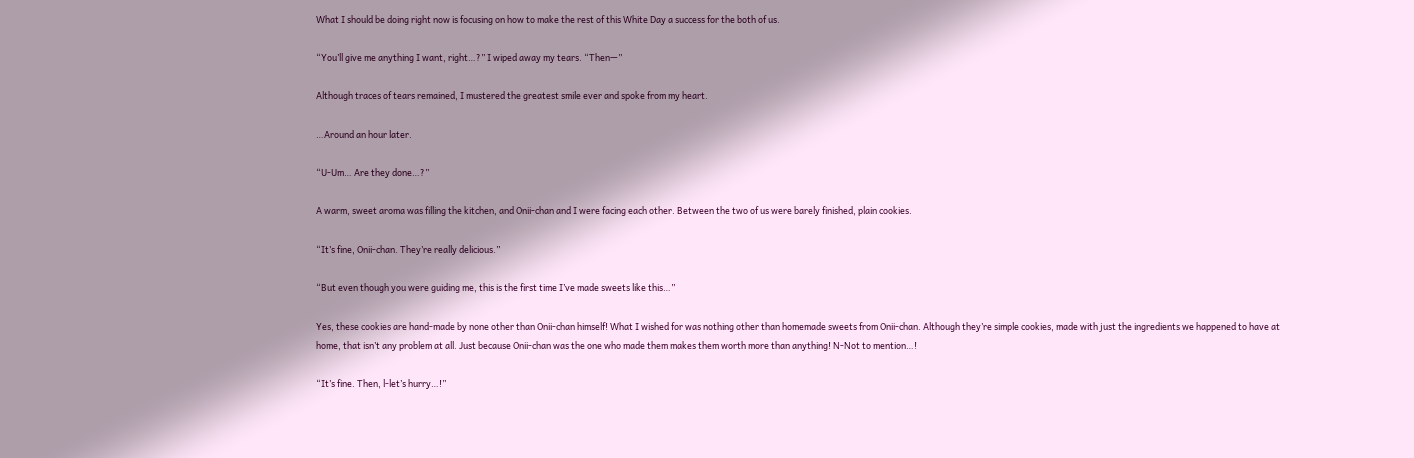What I should be doing right now is focusing on how to make the rest of this White Day a success for the both of us.

“You’ll give me anything I want, right…?” I wiped away my tears. “Then—”

Although traces of tears remained, I mustered the greatest smile ever and spoke from my heart.

…Around an hour later.

“U-Um… Are they done…?”

A warm, sweet aroma was filling the kitchen, and Onii-chan and I were facing each other. Between the two of us were barely finished, plain cookies.

“It’s fine, Onii-chan. They’re really delicious.”

“But even though you were guiding me, this is the first time I’ve made sweets like this…”

Yes, these cookies are hand-made by none other than Onii-chan himself! What I wished for was nothing other than homemade sweets from Onii-chan. Although they’re simple cookies, made with just the ingredients we happened to have at home, that isn’t any problem at all. Just because Onii-chan was the one who made them makes them worth more than anything! N-Not to mention…!

“It’s fine. Then, l-let’s hurry…!”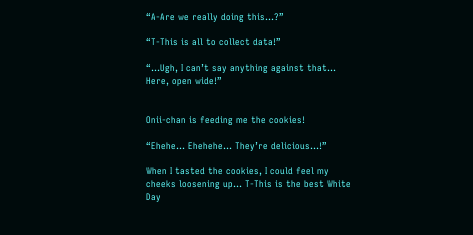“A-Are we really doing this…?”

“T-This is all to collect data!”

“…Ugh, I can’t say anything against that… Here, open wide!”


Onii-chan is feeding me the cookies!

“Ehehe… Ehehehe… They’re delicious…!”

When I tasted the cookies, I could feel my cheeks loosening up… T-This is the best White Day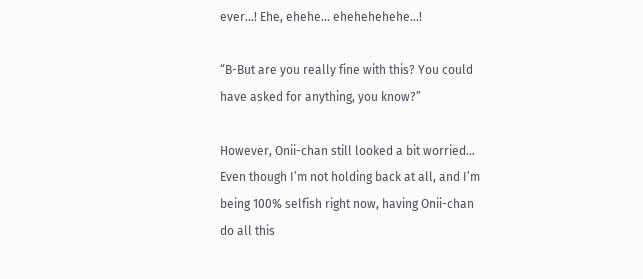ever…! Ehe, ehehe… ehehehehehe…!

“B-But are you really fine with this? You could have asked for anything, you know?”

However, Onii-chan still looked a bit worried… Even though I’m not holding back at all, and I’m being 100% selfish right now, having Onii-chan do all this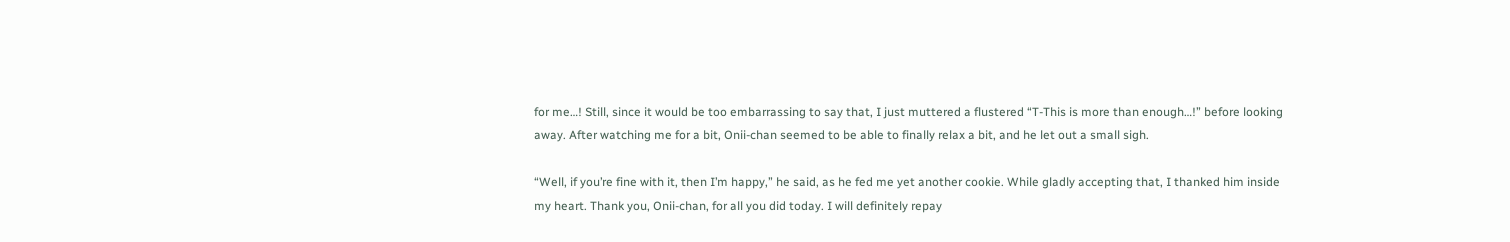for me…! Still, since it would be too embarrassing to say that, I just muttered a flustered “T-This is more than enough…!” before looking away. After watching me for a bit, Onii-chan seemed to be able to finally relax a bit, and he let out a small sigh.

“Well, if you’re fine with it, then I’m happy,” he said, as he fed me yet another cookie. While gladly accepting that, I thanked him inside my heart. Thank you, Onii-chan, for all you did today. I will definitely repay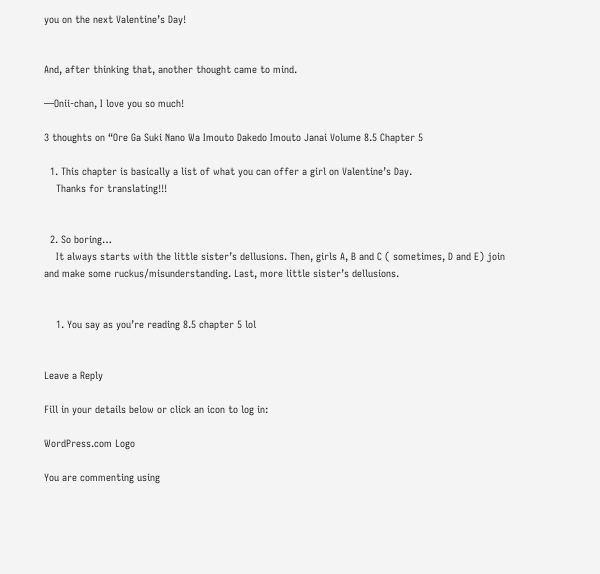you on the next Valentine’s Day!


And, after thinking that, another thought came to mind.

—Onii-chan, I love you so much!

3 thoughts on “Ore Ga Suki Nano Wa Imouto Dakedo Imouto Janai Volume 8.5 Chapter 5

  1. This chapter is basically a list of what you can offer a girl on Valentine’s Day.
    Thanks for translating!!!


  2. So boring…
    It always starts with the little sister’s dellusions. Then, girls A, B and C ( sometimes, D and E) join and make some ruckus/misunderstanding. Last, more little sister’s dellusions.


    1. You say as you’re reading 8.5 chapter 5 lol


Leave a Reply

Fill in your details below or click an icon to log in:

WordPress.com Logo

You are commenting using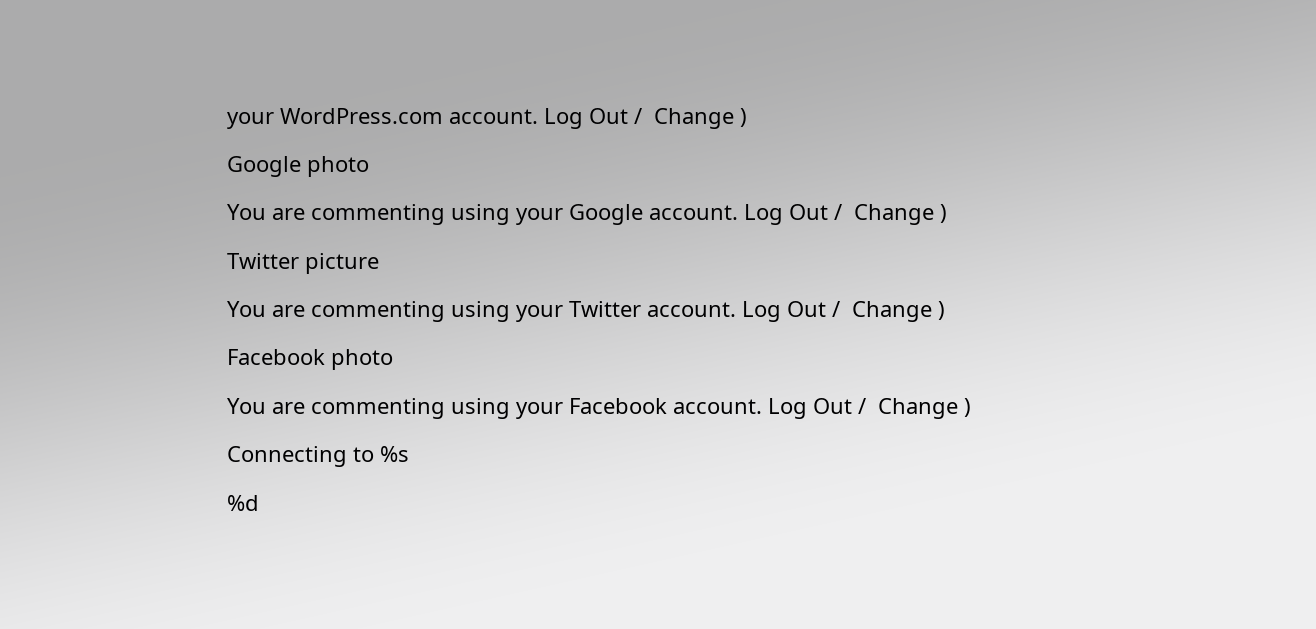your WordPress.com account. Log Out /  Change )

Google photo

You are commenting using your Google account. Log Out /  Change )

Twitter picture

You are commenting using your Twitter account. Log Out /  Change )

Facebook photo

You are commenting using your Facebook account. Log Out /  Change )

Connecting to %s

%d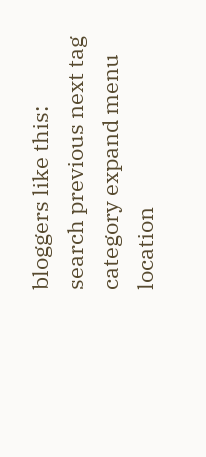bloggers like this:
search previous next tag category expand menu location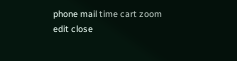phone mail time cart zoom edit close